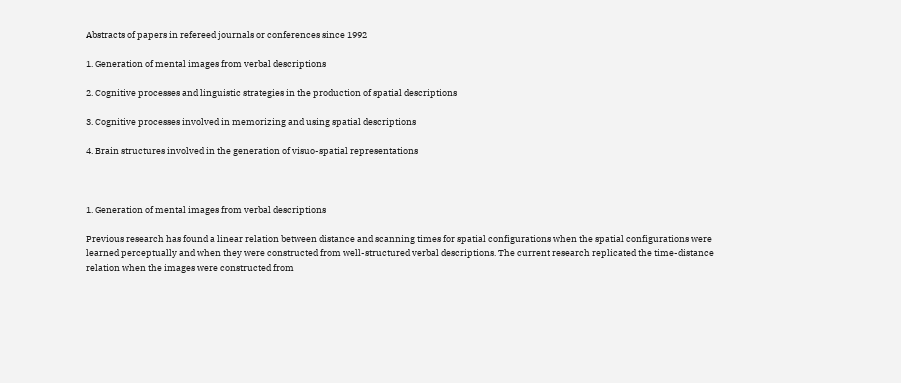Abstracts of papers in refereed journals or conferences since 1992

1. Generation of mental images from verbal descriptions

2. Cognitive processes and linguistic strategies in the production of spatial descriptions

3. Cognitive processes involved in memorizing and using spatial descriptions

4. Brain structures involved in the generation of visuo-spatial representations



1. Generation of mental images from verbal descriptions

Previous research has found a linear relation between distance and scanning times for spatial configurations when the spatial configurations were learned perceptually and when they were constructed from well-structured verbal descriptions. The current research replicated the time-distance relation when the images were constructed from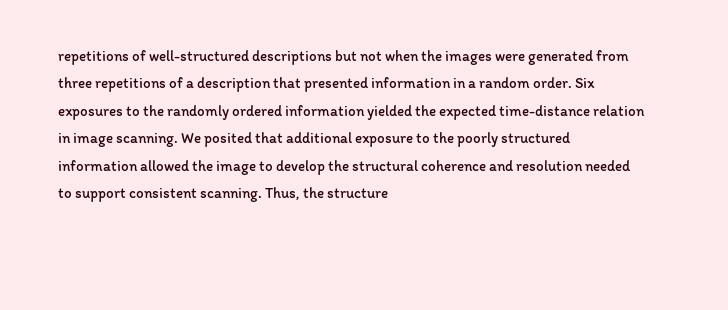repetitions of well-structured descriptions but not when the images were generated from three repetitions of a description that presented information in a random order. Six exposures to the randomly ordered information yielded the expected time-distance relation in image scanning. We posited that additional exposure to the poorly structured information allowed the image to develop the structural coherence and resolution needed to support consistent scanning. Thus, the structure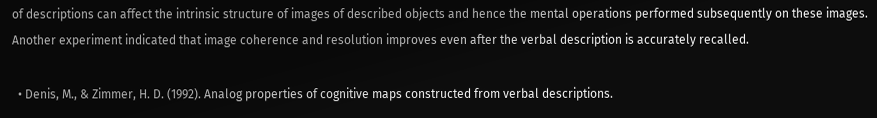of descriptions can affect the intrinsic structure of images of described objects and hence the mental operations performed subsequently on these images. Another experiment indicated that image coherence and resolution improves even after the verbal description is accurately recalled.

  • Denis, M., & Zimmer, H. D. (1992). Analog properties of cognitive maps constructed from verbal descriptions.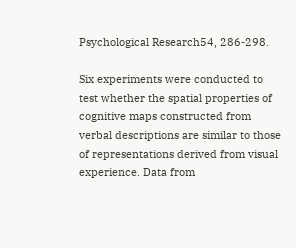Psychological Research54, 286-298.

Six experiments were conducted to test whether the spatial properties of cognitive maps constructed from verbal descriptions are similar to those of representations derived from visual experience. Data from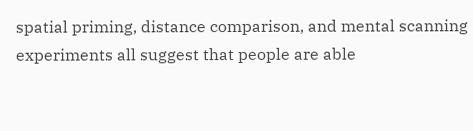spatial priming, distance comparison, and mental scanning experiments all suggest that people are able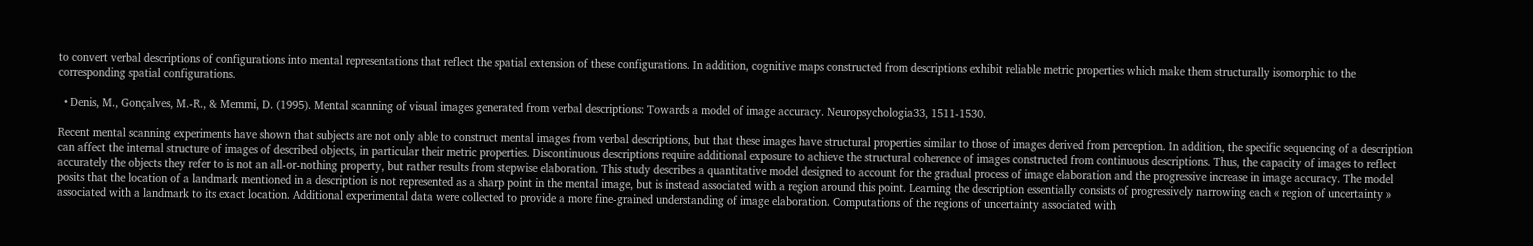to convert verbal descriptions of configurations into mental representations that reflect the spatial extension of these configurations. In addition, cognitive maps constructed from descriptions exhibit reliable metric properties which make them structurally isomorphic to the corresponding spatial configurations.

  • Denis, M., Gonçalves, M.-R., & Memmi, D. (1995). Mental scanning of visual images generated from verbal descriptions: Towards a model of image accuracy. Neuropsychologia33, 1511-1530.

Recent mental scanning experiments have shown that subjects are not only able to construct mental images from verbal descriptions, but that these images have structural properties similar to those of images derived from perception. In addition, the specific sequencing of a description can affect the internal structure of images of described objects, in particular their metric properties. Discontinuous descriptions require additional exposure to achieve the structural coherence of images constructed from continuous descriptions. Thus, the capacity of images to reflect accurately the objects they refer to is not an all-or-nothing property, but rather results from stepwise elaboration. This study describes a quantitative model designed to account for the gradual process of image elaboration and the progressive increase in image accuracy. The model posits that the location of a landmark mentioned in a description is not represented as a sharp point in the mental image, but is instead associated with a region around this point. Learning the description essentially consists of progressively narrowing each « region of uncertainty » associated with a landmark to its exact location. Additional experimental data were collected to provide a more fine-grained understanding of image elaboration. Computations of the regions of uncertainty associated with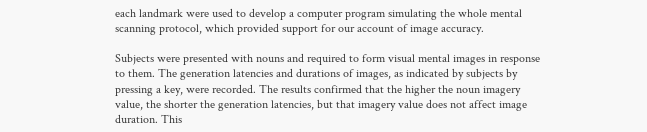each landmark were used to develop a computer program simulating the whole mental scanning protocol, which provided support for our account of image accuracy.

Subjects were presented with nouns and required to form visual mental images in response to them. The generation latencies and durations of images, as indicated by subjects by pressing a key, were recorded. The results confirmed that the higher the noun imagery value, the shorter the generation latencies, but that imagery value does not affect image duration. This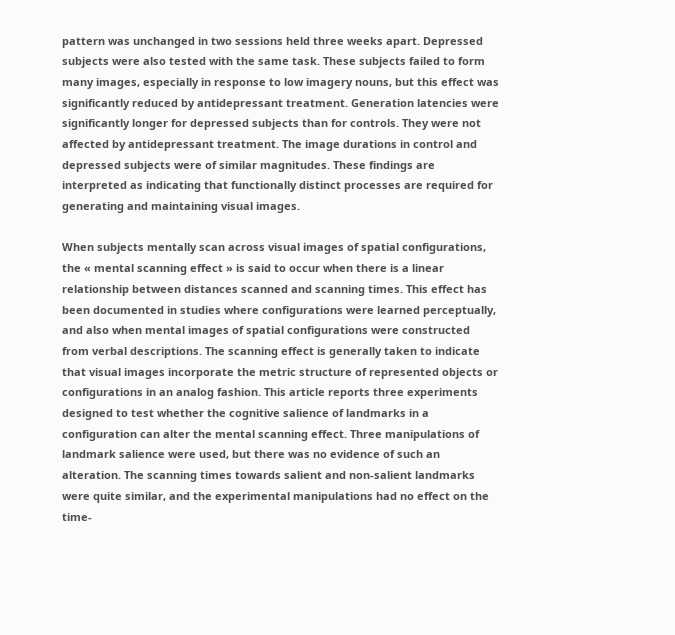pattern was unchanged in two sessions held three weeks apart. Depressed subjects were also tested with the same task. These subjects failed to form many images, especially in response to low imagery nouns, but this effect was significantly reduced by antidepressant treatment. Generation latencies were significantly longer for depressed subjects than for controls. They were not affected by antidepressant treatment. The image durations in control and depressed subjects were of similar magnitudes. These findings are interpreted as indicating that functionally distinct processes are required for generating and maintaining visual images.

When subjects mentally scan across visual images of spatial configurations, the « mental scanning effect » is said to occur when there is a linear relationship between distances scanned and scanning times. This effect has been documented in studies where configurations were learned perceptually, and also when mental images of spatial configurations were constructed from verbal descriptions. The scanning effect is generally taken to indicate that visual images incorporate the metric structure of represented objects or configurations in an analog fashion. This article reports three experiments designed to test whether the cognitive salience of landmarks in a configuration can alter the mental scanning effect. Three manipulations of landmark salience were used, but there was no evidence of such an alteration. The scanning times towards salient and non-salient landmarks were quite similar, and the experimental manipulations had no effect on the time-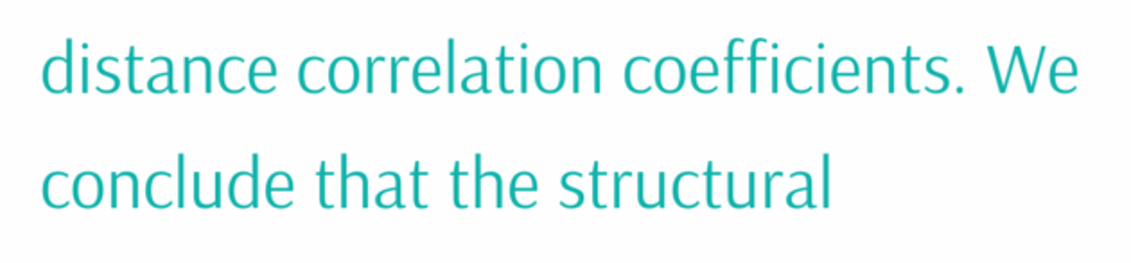distance correlation coefficients. We conclude that the structural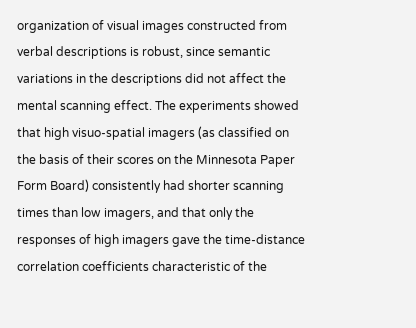organization of visual images constructed from verbal descriptions is robust, since semantic variations in the descriptions did not affect the mental scanning effect. The experiments showed that high visuo-spatial imagers (as classified on the basis of their scores on the Minnesota Paper Form Board) consistently had shorter scanning times than low imagers, and that only the responses of high imagers gave the time-distance correlation coefficients characteristic of the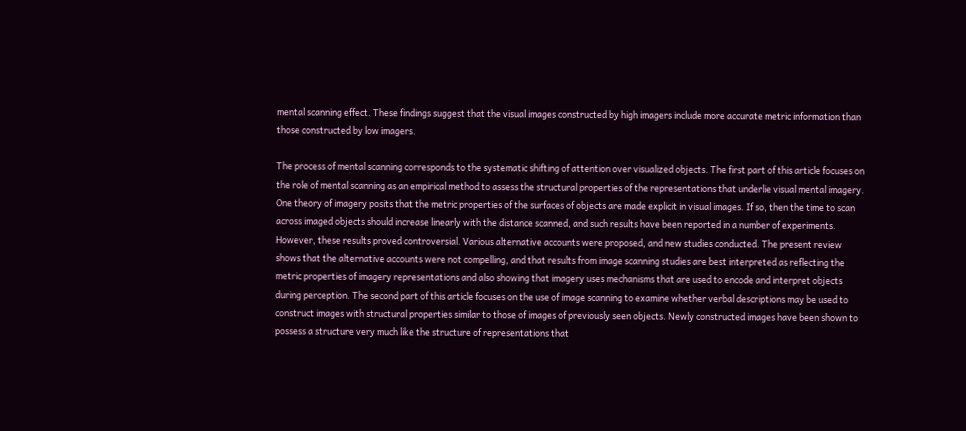mental scanning effect. These findings suggest that the visual images constructed by high imagers include more accurate metric information than those constructed by low imagers.

The process of mental scanning corresponds to the systematic shifting of attention over visualized objects. The first part of this article focuses on the role of mental scanning as an empirical method to assess the structural properties of the representations that underlie visual mental imagery. One theory of imagery posits that the metric properties of the surfaces of objects are made explicit in visual images. If so, then the time to scan across imaged objects should increase linearly with the distance scanned, and such results have been reported in a number of experiments. However, these results proved controversial. Various alternative accounts were proposed, and new studies conducted. The present review shows that the alternative accounts were not compelling, and that results from image scanning studies are best interpreted as reflecting the metric properties of imagery representations and also showing that imagery uses mechanisms that are used to encode and interpret objects during perception. The second part of this article focuses on the use of image scanning to examine whether verbal descriptions may be used to construct images with structural properties similar to those of images of previously seen objects. Newly constructed images have been shown to possess a structure very much like the structure of representations that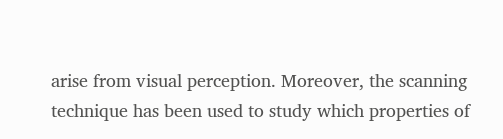arise from visual perception. Moreover, the scanning technique has been used to study which properties of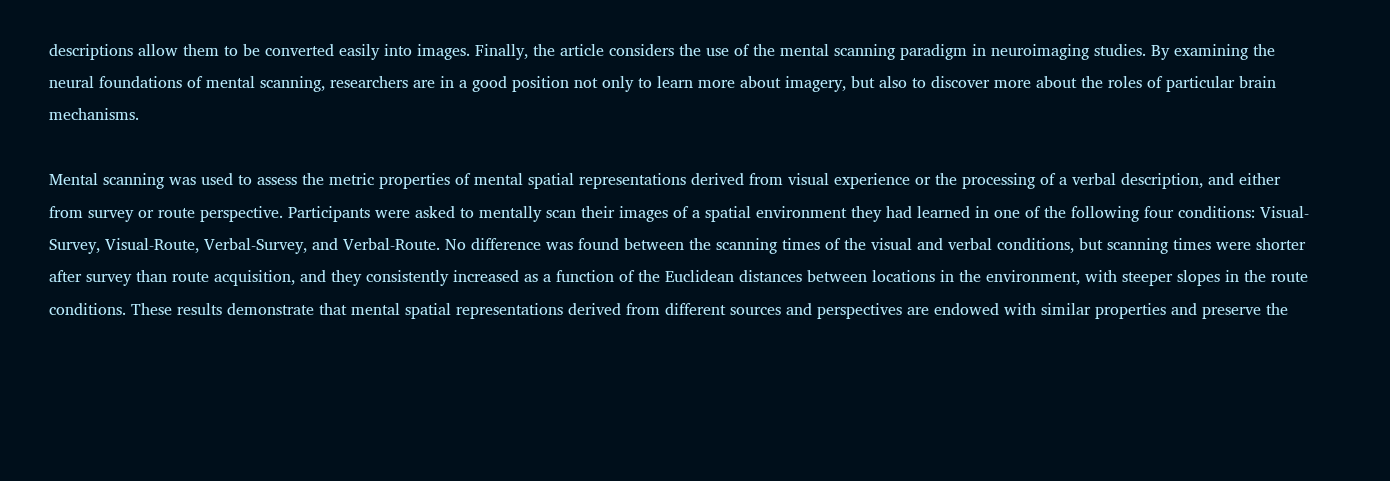descriptions allow them to be converted easily into images. Finally, the article considers the use of the mental scanning paradigm in neuroimaging studies. By examining the neural foundations of mental scanning, researchers are in a good position not only to learn more about imagery, but also to discover more about the roles of particular brain mechanisms.

Mental scanning was used to assess the metric properties of mental spatial representations derived from visual experience or the processing of a verbal description, and either from survey or route perspective. Participants were asked to mentally scan their images of a spatial environment they had learned in one of the following four conditions: Visual-Survey, Visual-Route, Verbal-Survey, and Verbal-Route. No difference was found between the scanning times of the visual and verbal conditions, but scanning times were shorter after survey than route acquisition, and they consistently increased as a function of the Euclidean distances between locations in the environment, with steeper slopes in the route conditions. These results demonstrate that mental spatial representations derived from different sources and perspectives are endowed with similar properties and preserve the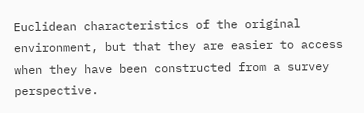Euclidean characteristics of the original environment, but that they are easier to access when they have been constructed from a survey perspective.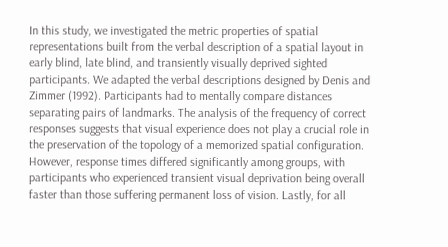In this study, we investigated the metric properties of spatial representations built from the verbal description of a spatial layout in early blind, late blind, and transiently visually deprived sighted participants. We adapted the verbal descriptions designed by Denis and Zimmer (1992). Participants had to mentally compare distances separating pairs of landmarks. The analysis of the frequency of correct responses suggests that visual experience does not play a crucial role in the preservation of the topology of a memorized spatial configuration. However, response times differed significantly among groups, with participants who experienced transient visual deprivation being overall faster than those suffering permanent loss of vision. Lastly, for all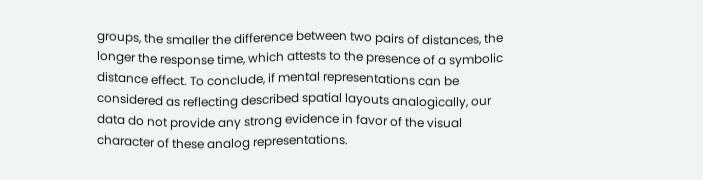groups, the smaller the difference between two pairs of distances, the longer the response time, which attests to the presence of a symbolic distance effect. To conclude, if mental representations can be considered as reflecting described spatial layouts analogically, our data do not provide any strong evidence in favor of the visual character of these analog representations.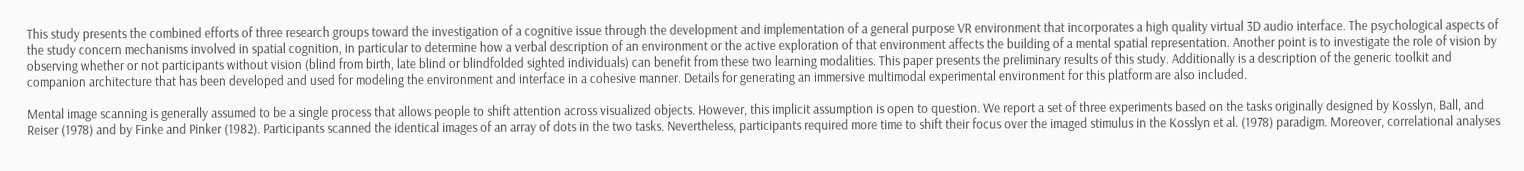This study presents the combined efforts of three research groups toward the investigation of a cognitive issue through the development and implementation of a general purpose VR environment that incorporates a high quality virtual 3D audio interface. The psychological aspects of the study concern mechanisms involved in spatial cognition, in particular to determine how a verbal description of an environment or the active exploration of that environment affects the building of a mental spatial representation. Another point is to investigate the role of vision by observing whether or not participants without vision (blind from birth, late blind or blindfolded sighted individuals) can benefit from these two learning modalities. This paper presents the preliminary results of this study. Additionally is a description of the generic toolkit and companion architecture that has been developed and used for modeling the environment and interface in a cohesive manner. Details for generating an immersive multimodal experimental environment for this platform are also included.

Mental image scanning is generally assumed to be a single process that allows people to shift attention across visualized objects. However, this implicit assumption is open to question. We report a set of three experiments based on the tasks originally designed by Kosslyn, Ball, and Reiser (1978) and by Finke and Pinker (1982). Participants scanned the identical images of an array of dots in the two tasks. Nevertheless, participants required more time to shift their focus over the imaged stimulus in the Kosslyn et al. (1978) paradigm. Moreover, correlational analyses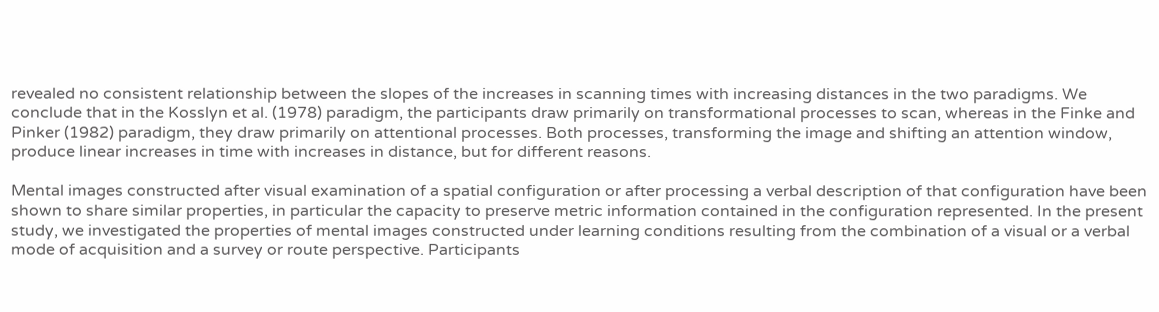revealed no consistent relationship between the slopes of the increases in scanning times with increasing distances in the two paradigms. We conclude that in the Kosslyn et al. (1978) paradigm, the participants draw primarily on transformational processes to scan, whereas in the Finke and Pinker (1982) paradigm, they draw primarily on attentional processes. Both processes, transforming the image and shifting an attention window, produce linear increases in time with increases in distance, but for different reasons.

Mental images constructed after visual examination of a spatial configuration or after processing a verbal description of that configuration have been shown to share similar properties, in particular the capacity to preserve metric information contained in the configuration represented. In the present study, we investigated the properties of mental images constructed under learning conditions resulting from the combination of a visual or a verbal mode of acquisition and a survey or route perspective. Participants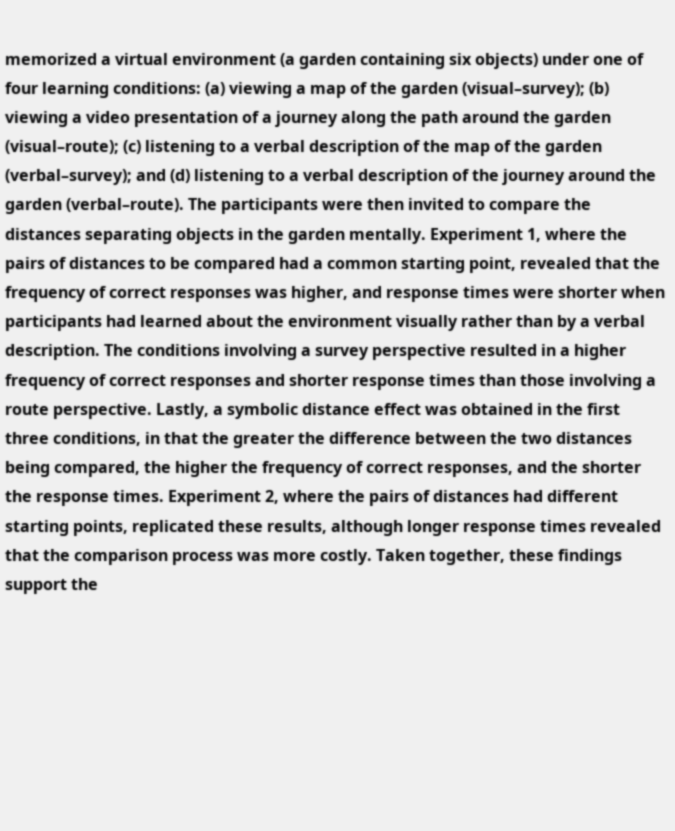memorized a virtual environment (a garden containing six objects) under one of four learning conditions: (a) viewing a map of the garden (visual–survey); (b) viewing a video presentation of a journey along the path around the garden (visual–route); (c) listening to a verbal description of the map of the garden (verbal–survey); and (d) listening to a verbal description of the journey around the garden (verbal–route). The participants were then invited to compare the distances separating objects in the garden mentally. Experiment 1, where the pairs of distances to be compared had a common starting point, revealed that the frequency of correct responses was higher, and response times were shorter when participants had learned about the environment visually rather than by a verbal description. The conditions involving a survey perspective resulted in a higher frequency of correct responses and shorter response times than those involving a route perspective. Lastly, a symbolic distance effect was obtained in the first three conditions, in that the greater the difference between the two distances being compared, the higher the frequency of correct responses, and the shorter the response times. Experiment 2, where the pairs of distances had different starting points, replicated these results, although longer response times revealed that the comparison process was more costly. Taken together, these findings support the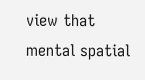view that mental spatial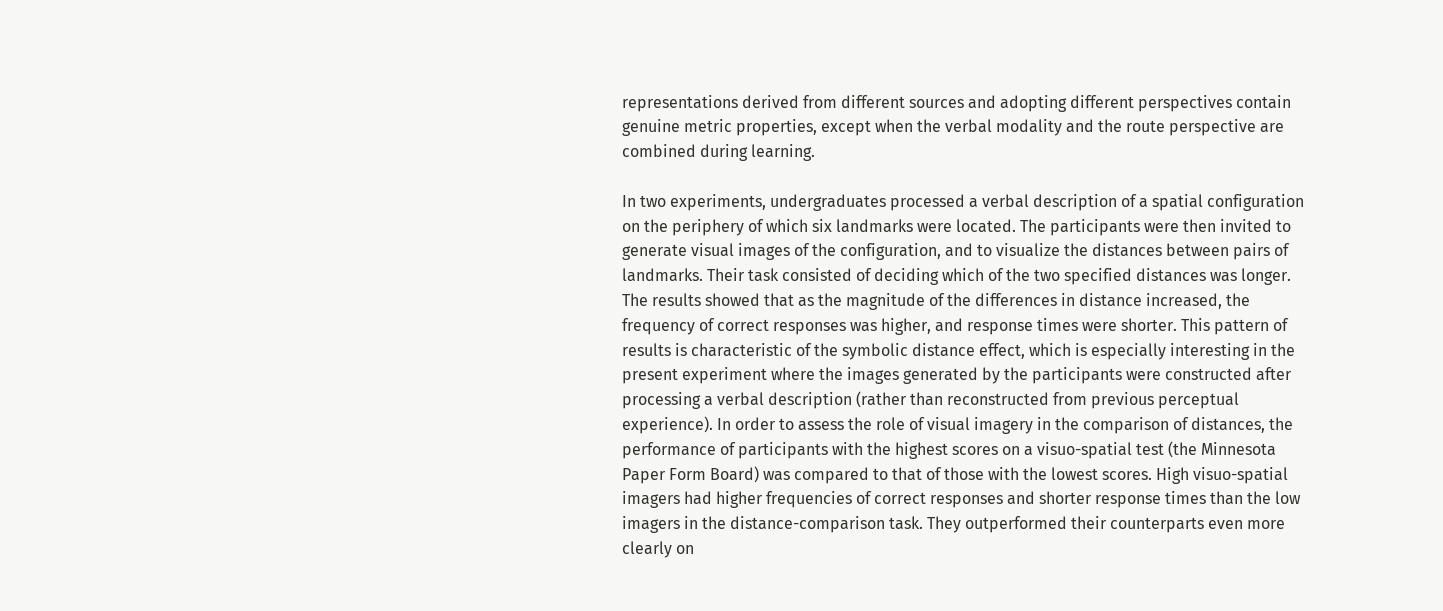representations derived from different sources and adopting different perspectives contain genuine metric properties, except when the verbal modality and the route perspective are combined during learning.

In two experiments, undergraduates processed a verbal description of a spatial configuration on the periphery of which six landmarks were located. The participants were then invited to generate visual images of the configuration, and to visualize the distances between pairs of landmarks. Their task consisted of deciding which of the two specified distances was longer. The results showed that as the magnitude of the differences in distance increased, the frequency of correct responses was higher, and response times were shorter. This pattern of results is characteristic of the symbolic distance effect, which is especially interesting in the present experiment where the images generated by the participants were constructed after processing a verbal description (rather than reconstructed from previous perceptual experience). In order to assess the role of visual imagery in the comparison of distances, the performance of participants with the highest scores on a visuo-spatial test (the Minnesota Paper Form Board) was compared to that of those with the lowest scores. High visuo-spatial imagers had higher frequencies of correct responses and shorter response times than the low imagers in the distance-comparison task. They outperformed their counterparts even more clearly on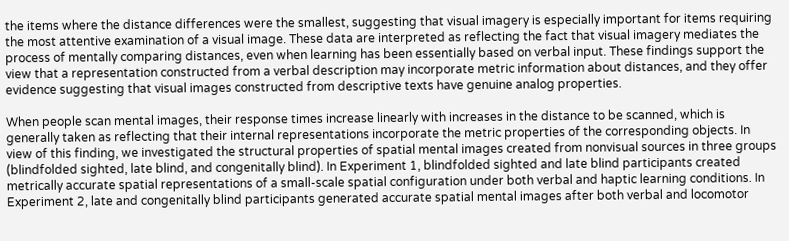the items where the distance differences were the smallest, suggesting that visual imagery is especially important for items requiring the most attentive examination of a visual image. These data are interpreted as reflecting the fact that visual imagery mediates the process of mentally comparing distances, even when learning has been essentially based on verbal input. These findings support the view that a representation constructed from a verbal description may incorporate metric information about distances, and they offer evidence suggesting that visual images constructed from descriptive texts have genuine analog properties.

When people scan mental images, their response times increase linearly with increases in the distance to be scanned, which is generally taken as reflecting that their internal representations incorporate the metric properties of the corresponding objects. In view of this finding, we investigated the structural properties of spatial mental images created from nonvisual sources in three groups (blindfolded sighted, late blind, and congenitally blind). In Experiment 1, blindfolded sighted and late blind participants created metrically accurate spatial representations of a small-scale spatial configuration under both verbal and haptic learning conditions. In Experiment 2, late and congenitally blind participants generated accurate spatial mental images after both verbal and locomotor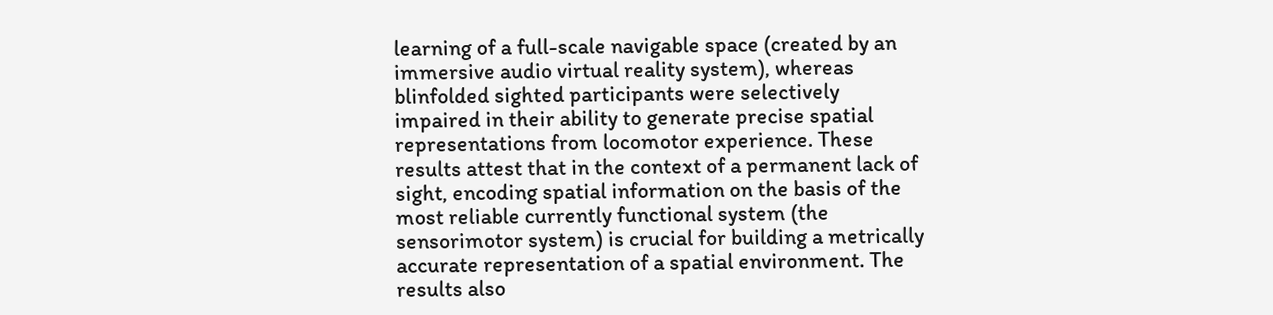learning of a full-scale navigable space (created by an immersive audio virtual reality system), whereas blinfolded sighted participants were selectively impaired in their ability to generate precise spatial representations from locomotor experience. These results attest that in the context of a permanent lack of sight, encoding spatial information on the basis of the most reliable currently functional system (the sensorimotor system) is crucial for building a metrically accurate representation of a spatial environment. The results also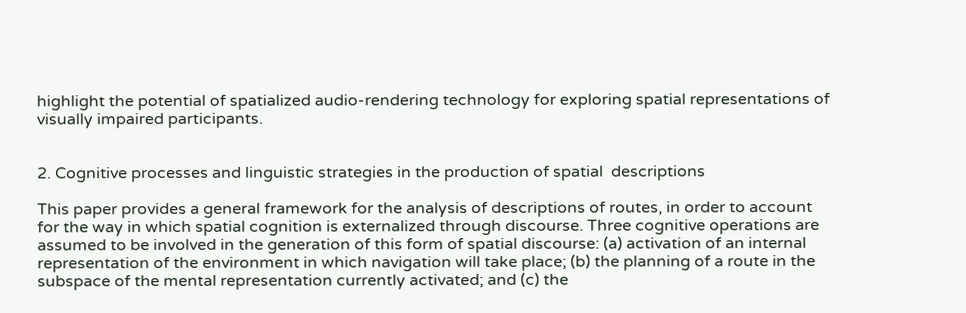highlight the potential of spatialized audio-rendering technology for exploring spatial representations of visually impaired participants.


2. Cognitive processes and linguistic strategies in the production of spatial  descriptions

This paper provides a general framework for the analysis of descriptions of routes, in order to account for the way in which spatial cognition is externalized through discourse. Three cognitive operations are assumed to be involved in the generation of this form of spatial discourse: (a) activation of an internal representation of the environment in which navigation will take place; (b) the planning of a route in the subspace of the mental representation currently activated; and (c) the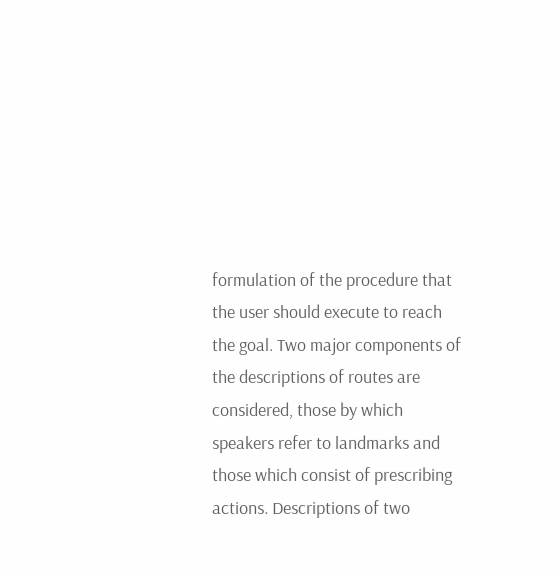formulation of the procedure that the user should execute to reach the goal. Two major components of the descriptions of routes are considered, those by which speakers refer to landmarks and those which consist of prescribing actions. Descriptions of two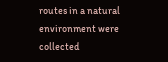routes in a natural environment were collected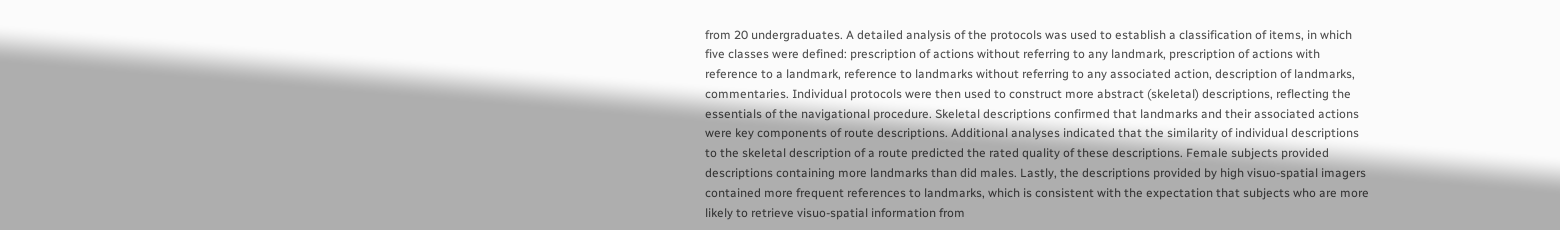from 20 undergraduates. A detailed analysis of the protocols was used to establish a classification of items, in which five classes were defined: prescription of actions without referring to any landmark, prescription of actions with reference to a landmark, reference to landmarks without referring to any associated action, description of landmarks, commentaries. Individual protocols were then used to construct more abstract (skeletal) descriptions, reflecting the essentials of the navigational procedure. Skeletal descriptions confirmed that landmarks and their associated actions were key components of route descriptions. Additional analyses indicated that the similarity of individual descriptions to the skeletal description of a route predicted the rated quality of these descriptions. Female subjects provided descriptions containing more landmarks than did males. Lastly, the descriptions provided by high visuo-spatial imagers contained more frequent references to landmarks, which is consistent with the expectation that subjects who are more likely to retrieve visuo-spatial information from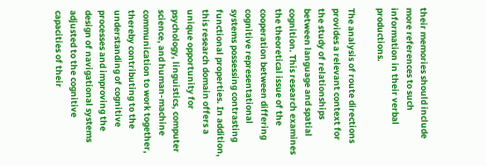their memories should include more references to such information in their verbal productions.

The analysis of route directions provides a relevant context for the study of relationships between language and spatial cognition. This research examines the theoretical issue of the cooperation between differing cognitive representational systems possessing contrasting functional properties. In addition, this research domain offers a unique opportunity for psychology, linguistics, computer science, and human-machine communication to work together, thereby contributing to the understanding of cognitive processes and improving the design of navigational systems adjusted to the cognitive capacities of their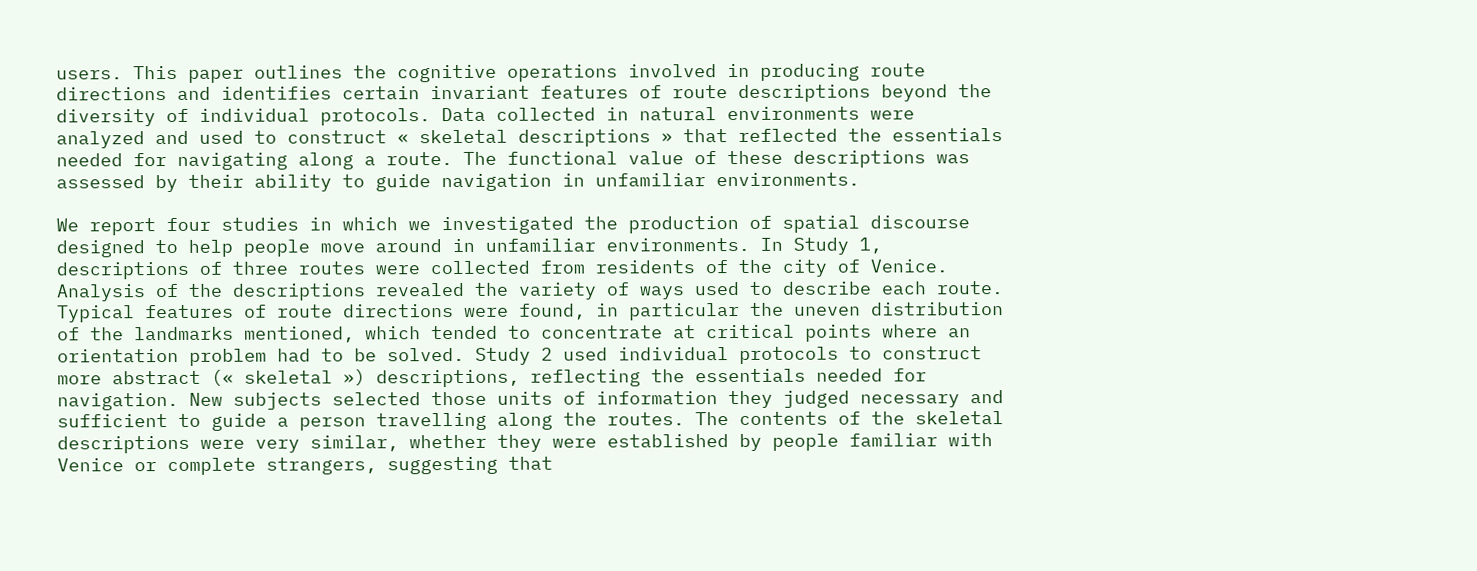users. This paper outlines the cognitive operations involved in producing route directions and identifies certain invariant features of route descriptions beyond the diversity of individual protocols. Data collected in natural environments were analyzed and used to construct « skeletal descriptions » that reflected the essentials needed for navigating along a route. The functional value of these descriptions was assessed by their ability to guide navigation in unfamiliar environments.

We report four studies in which we investigated the production of spatial discourse designed to help people move around in unfamiliar environments. In Study 1, descriptions of three routes were collected from residents of the city of Venice. Analysis of the descriptions revealed the variety of ways used to describe each route. Typical features of route directions were found, in particular the uneven distribution of the landmarks mentioned, which tended to concentrate at critical points where an orientation problem had to be solved. Study 2 used individual protocols to construct more abstract (« skeletal ») descriptions, reflecting the essentials needed for navigation. New subjects selected those units of information they judged necessary and sufficient to guide a person travelling along the routes. The contents of the skeletal descriptions were very similar, whether they were established by people familiar with Venice or complete strangers, suggesting that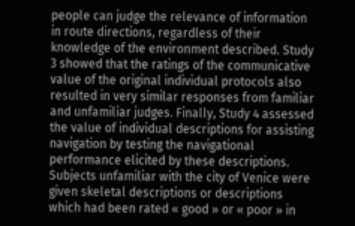people can judge the relevance of information in route directions, regardless of their knowledge of the environment described. Study 3 showed that the ratings of the communicative value of the original individual protocols also resulted in very similar responses from familiar and unfamiliar judges. Finally, Study 4 assessed the value of individual descriptions for assisting navigation by testing the navigational performance elicited by these descriptions. Subjects unfamiliar with the city of Venice were given skeletal descriptions or descriptions which had been rated « good » or « poor » in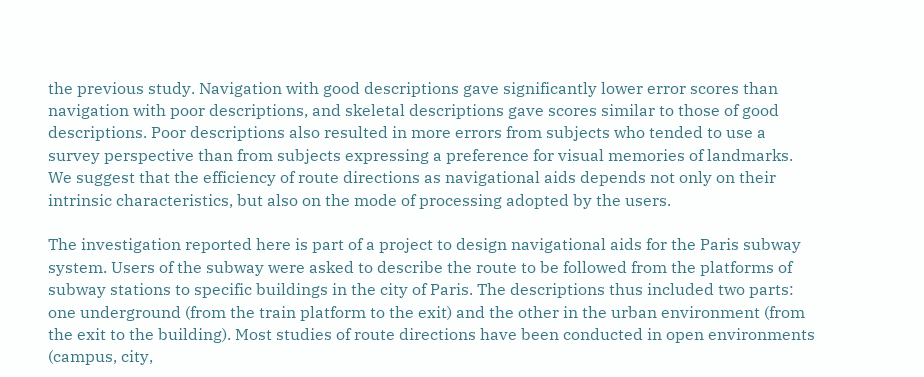the previous study. Navigation with good descriptions gave significantly lower error scores than navigation with poor descriptions, and skeletal descriptions gave scores similar to those of good descriptions. Poor descriptions also resulted in more errors from subjects who tended to use a survey perspective than from subjects expressing a preference for visual memories of landmarks. We suggest that the efficiency of route directions as navigational aids depends not only on their intrinsic characteristics, but also on the mode of processing adopted by the users.

The investigation reported here is part of a project to design navigational aids for the Paris subway system. Users of the subway were asked to describe the route to be followed from the platforms of subway stations to specific buildings in the city of Paris. The descriptions thus included two parts: one underground (from the train platform to the exit) and the other in the urban environment (from the exit to the building). Most studies of route directions have been conducted in open environments (campus, city,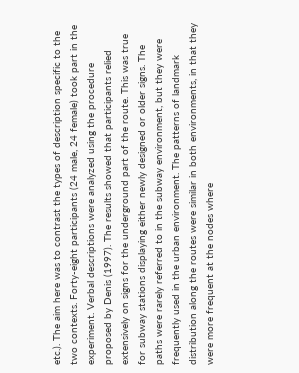etc.). The aim here was to contrast the types of description specific to the two contexts. Forty-eight participants (24 male, 24 female) took part in the experiment. Verbal descriptions were analyzed using the procedure proposed by Denis (1997). The results showed that participants relied extensively on signs for the underground part of the route. This was true for subway stations displaying either newly designed or older signs. The paths were rarely referred to in the subway environment, but they were frequently used in the urban environment. The patterns of landmark distribution along the routes were similar in both environments, in that they were more frequent at the nodes where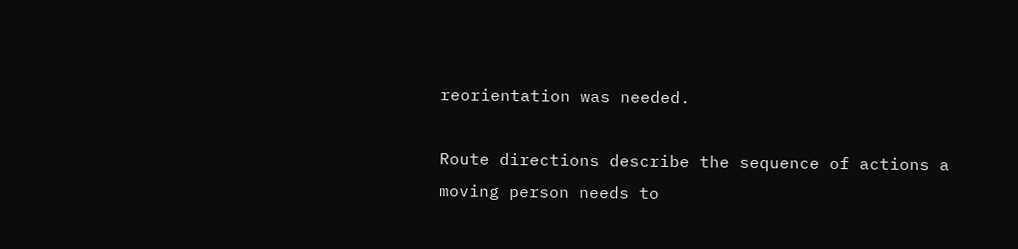reorientation was needed.

Route directions describe the sequence of actions a moving person needs to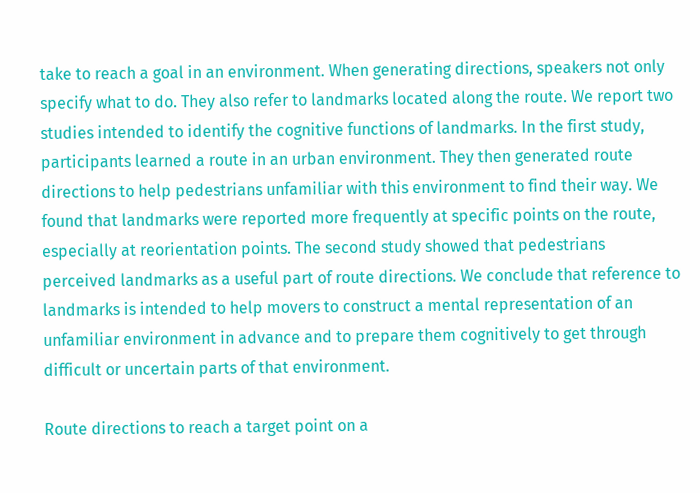take to reach a goal in an environment. When generating directions, speakers not only specify what to do. They also refer to landmarks located along the route. We report two studies intended to identify the cognitive functions of landmarks. In the first study, participants learned a route in an urban environment. They then generated route directions to help pedestrians unfamiliar with this environment to find their way. We found that landmarks were reported more frequently at specific points on the route, especially at reorientation points. The second study showed that pedestrians perceived landmarks as a useful part of route directions. We conclude that reference to landmarks is intended to help movers to construct a mental representation of an unfamiliar environment in advance and to prepare them cognitively to get through difficult or uncertain parts of that environment.

Route directions to reach a target point on a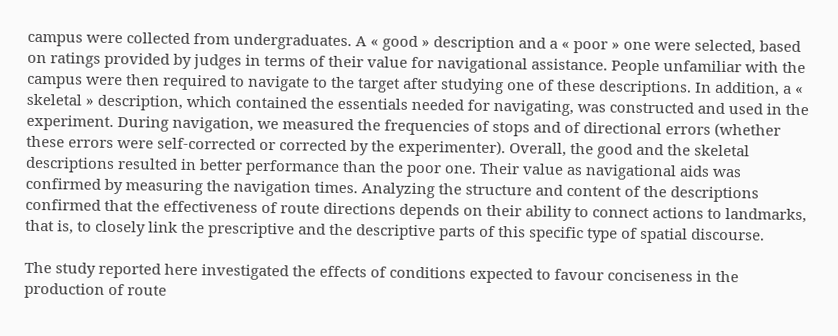campus were collected from undergraduates. A « good » description and a « poor » one were selected, based on ratings provided by judges in terms of their value for navigational assistance. People unfamiliar with the campus were then required to navigate to the target after studying one of these descriptions. In addition, a « skeletal » description, which contained the essentials needed for navigating, was constructed and used in the experiment. During navigation, we measured the frequencies of stops and of directional errors (whether these errors were self-corrected or corrected by the experimenter). Overall, the good and the skeletal descriptions resulted in better performance than the poor one. Their value as navigational aids was confirmed by measuring the navigation times. Analyzing the structure and content of the descriptions confirmed that the effectiveness of route directions depends on their ability to connect actions to landmarks, that is, to closely link the prescriptive and the descriptive parts of this specific type of spatial discourse.

The study reported here investigated the effects of conditions expected to favour conciseness in the production of route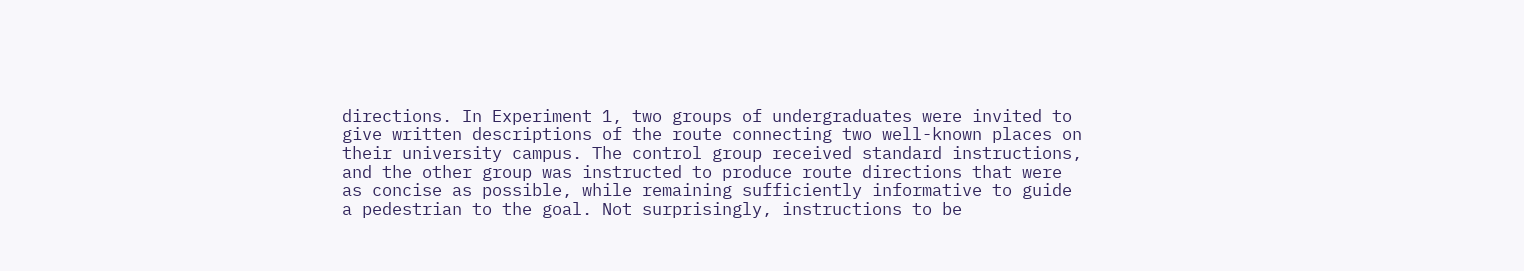directions. In Experiment 1, two groups of undergraduates were invited to give written descriptions of the route connecting two well-known places on their university campus. The control group received standard instructions, and the other group was instructed to produce route directions that were as concise as possible, while remaining sufficiently informative to guide a pedestrian to the goal. Not surprisingly, instructions to be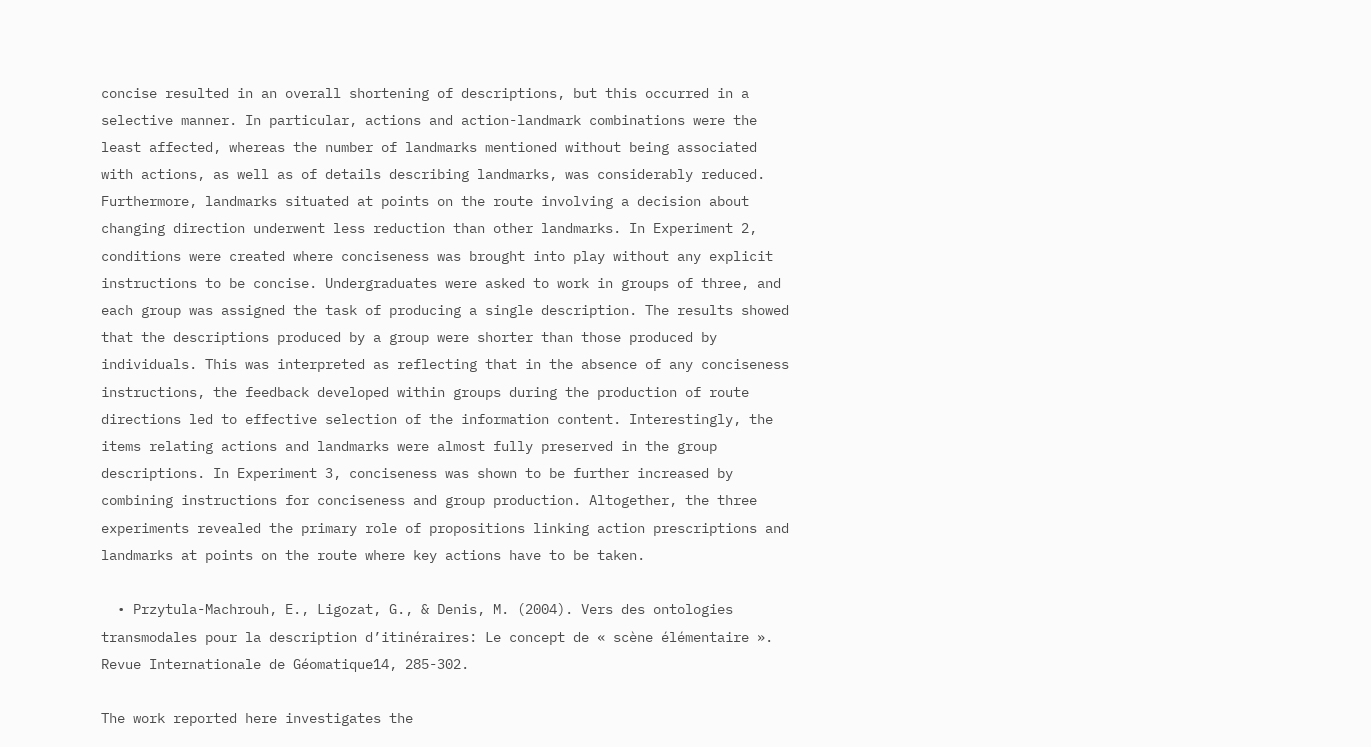concise resulted in an overall shortening of descriptions, but this occurred in a selective manner. In particular, actions and action-landmark combinations were the least affected, whereas the number of landmarks mentioned without being associated with actions, as well as of details describing landmarks, was considerably reduced. Furthermore, landmarks situated at points on the route involving a decision about changing direction underwent less reduction than other landmarks. In Experiment 2, conditions were created where conciseness was brought into play without any explicit instructions to be concise. Undergraduates were asked to work in groups of three, and each group was assigned the task of producing a single description. The results showed that the descriptions produced by a group were shorter than those produced by individuals. This was interpreted as reflecting that in the absence of any conciseness instructions, the feedback developed within groups during the production of route directions led to effective selection of the information content. Interestingly, the items relating actions and landmarks were almost fully preserved in the group descriptions. In Experiment 3, conciseness was shown to be further increased by combining instructions for conciseness and group production. Altogether, the three experiments revealed the primary role of propositions linking action prescriptions and landmarks at points on the route where key actions have to be taken.

  • Przytula-Machrouh, E., Ligozat, G., & Denis, M. (2004). Vers des ontologies transmodales pour la description d’itinéraires: Le concept de « scène élémentaire ». Revue Internationale de Géomatique14, 285-302.

The work reported here investigates the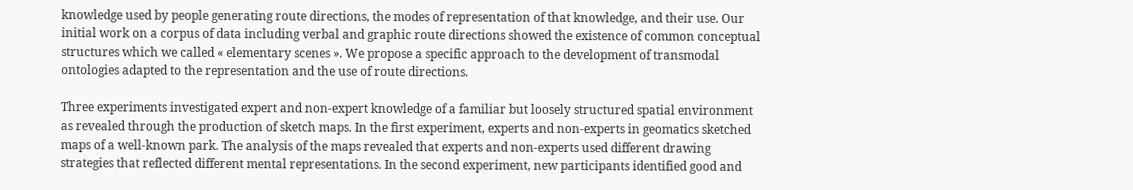knowledge used by people generating route directions, the modes of representation of that knowledge, and their use. Our initial work on a corpus of data including verbal and graphic route directions showed the existence of common conceptual structures which we called « elementary scenes ». We propose a specific approach to the development of transmodal ontologies adapted to the representation and the use of route directions.

Three experiments investigated expert and non-expert knowledge of a familiar but loosely structured spatial environment as revealed through the production of sketch maps. In the first experiment, experts and non-experts in geomatics sketched maps of a well-known park. The analysis of the maps revealed that experts and non-experts used different drawing strategies that reflected different mental representations. In the second experiment, new participants identified good and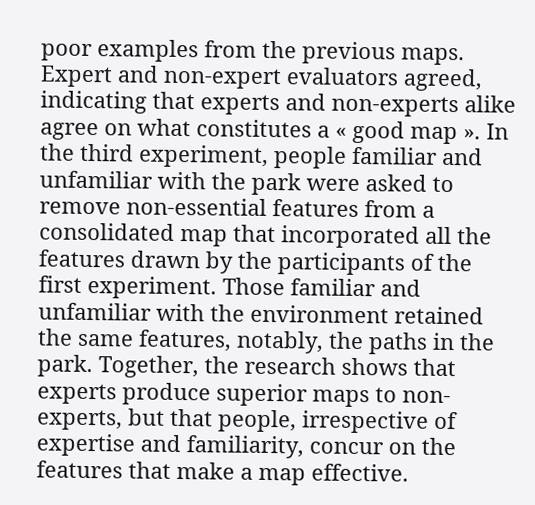poor examples from the previous maps. Expert and non-expert evaluators agreed, indicating that experts and non-experts alike agree on what constitutes a « good map ». In the third experiment, people familiar and unfamiliar with the park were asked to remove non-essential features from a consolidated map that incorporated all the features drawn by the participants of the first experiment. Those familiar and unfamiliar with the environment retained the same features, notably, the paths in the park. Together, the research shows that experts produce superior maps to non-experts, but that people, irrespective of expertise and familiarity, concur on the features that make a map effective.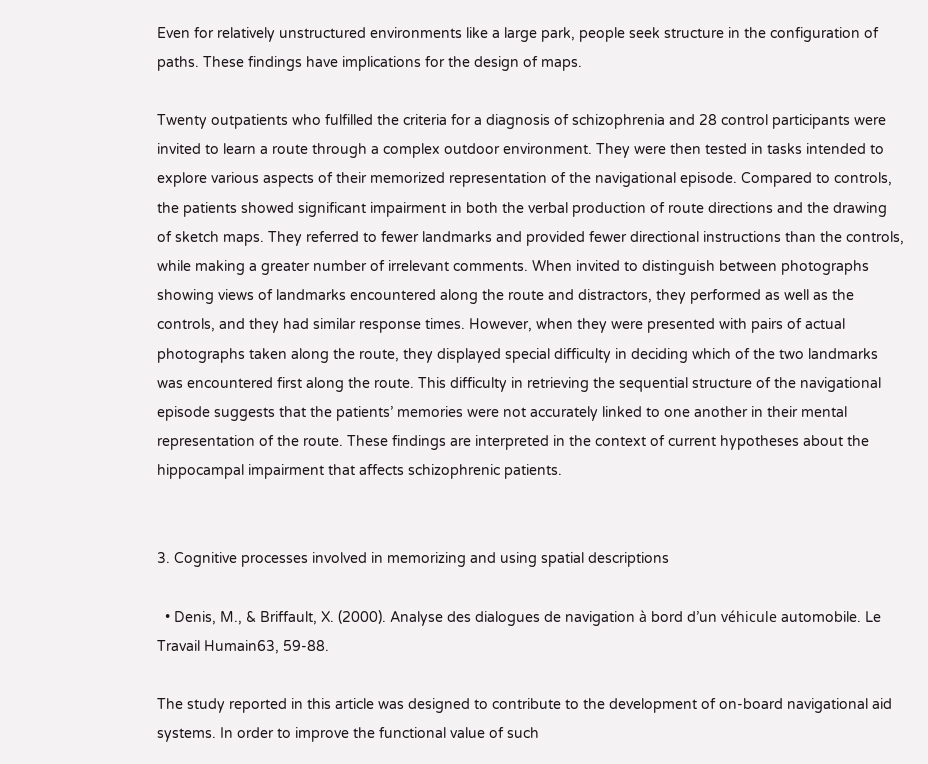Even for relatively unstructured environments like a large park, people seek structure in the configuration of paths. These findings have implications for the design of maps.

Twenty outpatients who fulfilled the criteria for a diagnosis of schizophrenia and 28 control participants were invited to learn a route through a complex outdoor environment. They were then tested in tasks intended to explore various aspects of their memorized representation of the navigational episode. Compared to controls, the patients showed significant impairment in both the verbal production of route directions and the drawing of sketch maps. They referred to fewer landmarks and provided fewer directional instructions than the controls, while making a greater number of irrelevant comments. When invited to distinguish between photographs showing views of landmarks encountered along the route and distractors, they performed as well as the controls, and they had similar response times. However, when they were presented with pairs of actual photographs taken along the route, they displayed special difficulty in deciding which of the two landmarks was encountered first along the route. This difficulty in retrieving the sequential structure of the navigational episode suggests that the patients’ memories were not accurately linked to one another in their mental representation of the route. These findings are interpreted in the context of current hypotheses about the hippocampal impairment that affects schizophrenic patients.


3. Cognitive processes involved in memorizing and using spatial descriptions

  • Denis, M., & Briffault, X. (2000). Analyse des dialogues de navigation à bord d’un véhicule automobile. Le Travail Humain63, 59-88.

The study reported in this article was designed to contribute to the development of on-board navigational aid systems. In order to improve the functional value of such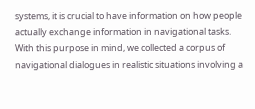systems, it is crucial to have information on how people actually exchange information in navigational tasks. With this purpose in mind, we collected a corpus of navigational dialogues in realistic situations involving a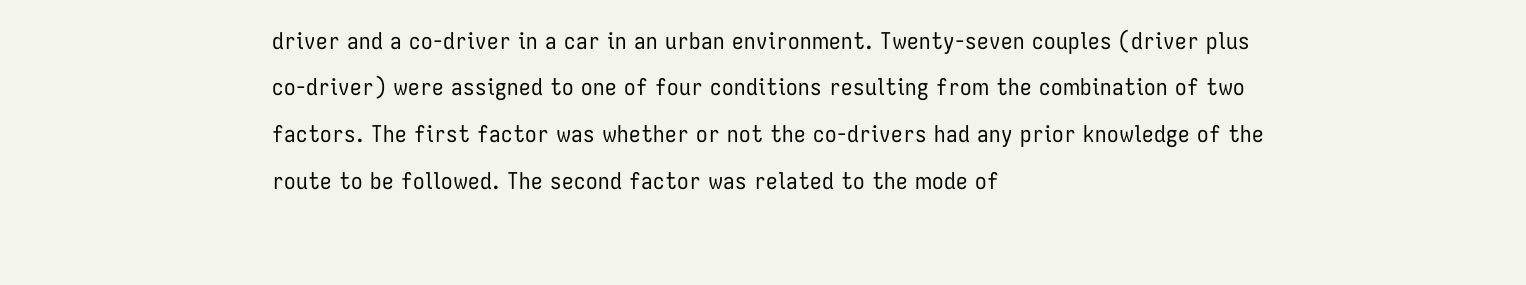driver and a co-driver in a car in an urban environment. Twenty-seven couples (driver plus co-driver) were assigned to one of four conditions resulting from the combination of two factors. The first factor was whether or not the co-drivers had any prior knowledge of the route to be followed. The second factor was related to the mode of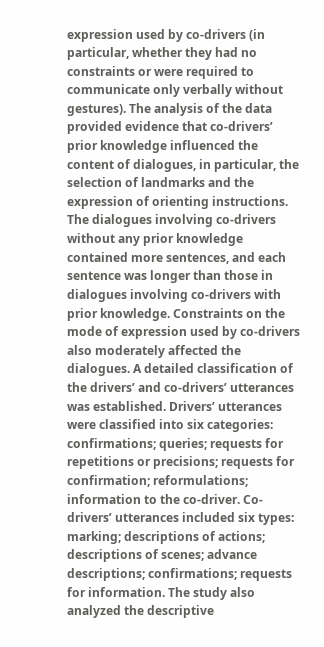expression used by co-drivers (in particular, whether they had no constraints or were required to communicate only verbally without gestures). The analysis of the data provided evidence that co-drivers’ prior knowledge influenced the content of dialogues, in particular, the selection of landmarks and the expression of orienting instructions. The dialogues involving co-drivers without any prior knowledge contained more sentences, and each sentence was longer than those in dialogues involving co-drivers with prior knowledge. Constraints on the mode of expression used by co-drivers also moderately affected the dialogues. A detailed classification of the drivers’ and co-drivers’ utterances was established. Drivers’ utterances were classified into six categories: confirmations; queries; requests for repetitions or precisions; requests for confirmation; reformulations; information to the co-driver. Co-drivers’ utterances included six types: marking; descriptions of actions; descriptions of scenes; advance descriptions; confirmations; requests for information. The study also analyzed the descriptive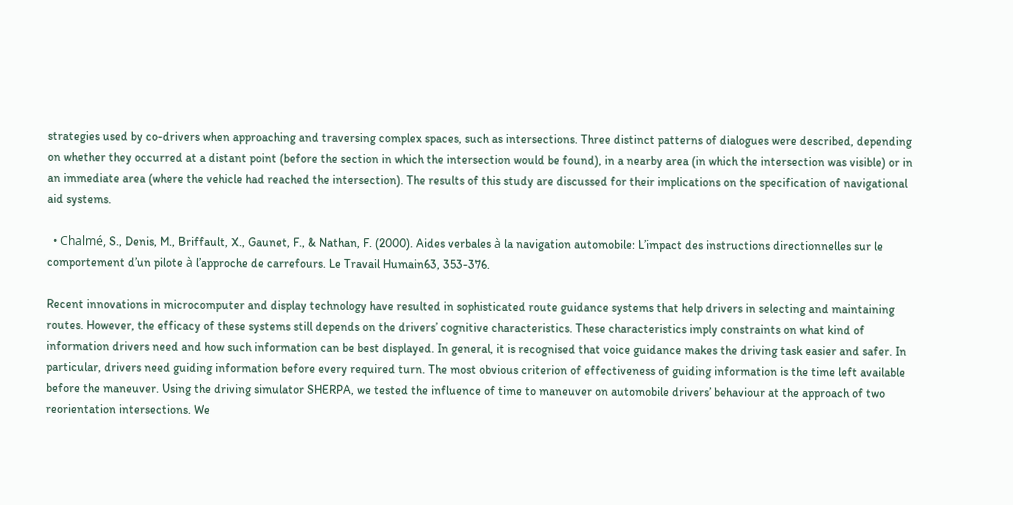strategies used by co-drivers when approaching and traversing complex spaces, such as intersections. Three distinct patterns of dialogues were described, depending on whether they occurred at a distant point (before the section in which the intersection would be found), in a nearby area (in which the intersection was visible) or in an immediate area (where the vehicle had reached the intersection). The results of this study are discussed for their implications on the specification of navigational aid systems.

  • Chalmé, S., Denis, M., Briffault, X., Gaunet, F., & Nathan, F. (2000). Aides verbales à la navigation automobile: L’impact des instructions directionnelles sur le comportement d’un pilote à l’approche de carrefours. Le Travail Humain63, 353-376.

Recent innovations in microcomputer and display technology have resulted in sophisticated route guidance systems that help drivers in selecting and maintaining routes. However, the efficacy of these systems still depends on the drivers’ cognitive characteristics. These characteristics imply constraints on what kind of information drivers need and how such information can be best displayed. In general, it is recognised that voice guidance makes the driving task easier and safer. In particular, drivers need guiding information before every required turn. The most obvious criterion of effectiveness of guiding information is the time left available before the maneuver. Using the driving simulator SHERPA, we tested the influence of time to maneuver on automobile drivers’ behaviour at the approach of two reorientation intersections. We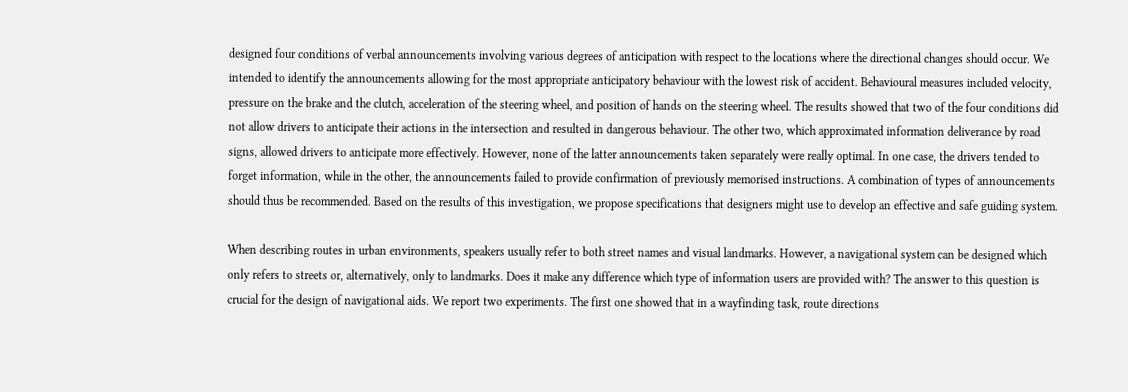designed four conditions of verbal announcements involving various degrees of anticipation with respect to the locations where the directional changes should occur. We intended to identify the announcements allowing for the most appropriate anticipatory behaviour with the lowest risk of accident. Behavioural measures included velocity, pressure on the brake and the clutch, acceleration of the steering wheel, and position of hands on the steering wheel. The results showed that two of the four conditions did not allow drivers to anticipate their actions in the intersection and resulted in dangerous behaviour. The other two, which approximated information deliverance by road signs, allowed drivers to anticipate more effectively. However, none of the latter announcements taken separately were really optimal. In one case, the drivers tended to forget information, while in the other, the announcements failed to provide confirmation of previously memorised instructions. A combination of types of announcements should thus be recommended. Based on the results of this investigation, we propose specifications that designers might use to develop an effective and safe guiding system.

When describing routes in urban environments, speakers usually refer to both street names and visual landmarks. However, a navigational system can be designed which only refers to streets or, alternatively, only to landmarks. Does it make any difference which type of information users are provided with? The answer to this question is crucial for the design of navigational aids. We report two experiments. The first one showed that in a wayfinding task, route directions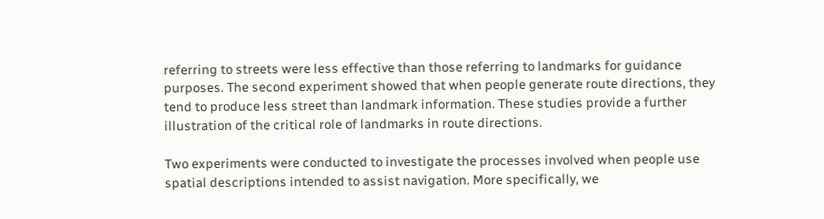referring to streets were less effective than those referring to landmarks for guidance purposes. The second experiment showed that when people generate route directions, they tend to produce less street than landmark information. These studies provide a further illustration of the critical role of landmarks in route directions.

Two experiments were conducted to investigate the processes involved when people use spatial descriptions intended to assist navigation. More specifically, we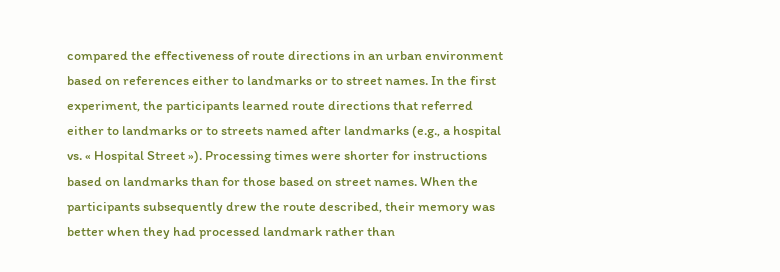compared the effectiveness of route directions in an urban environment based on references either to landmarks or to street names. In the first experiment, the participants learned route directions that referred either to landmarks or to streets named after landmarks (e.g., a hospital vs. « Hospital Street »). Processing times were shorter for instructions based on landmarks than for those based on street names. When the participants subsequently drew the route described, their memory was better when they had processed landmark rather than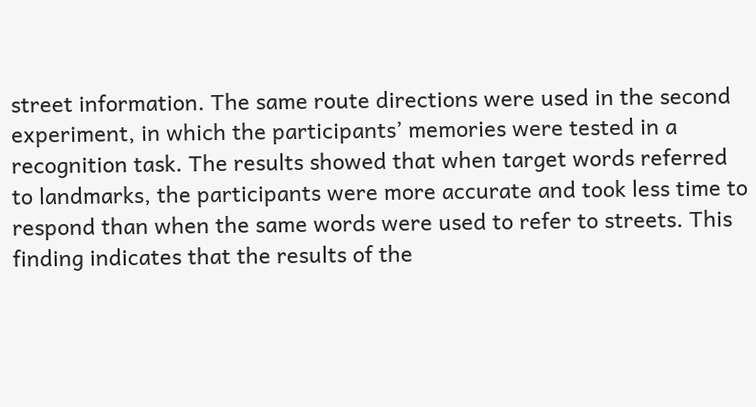street information. The same route directions were used in the second experiment, in which the participants’ memories were tested in a recognition task. The results showed that when target words referred to landmarks, the participants were more accurate and took less time to respond than when the same words were used to refer to streets. This finding indicates that the results of the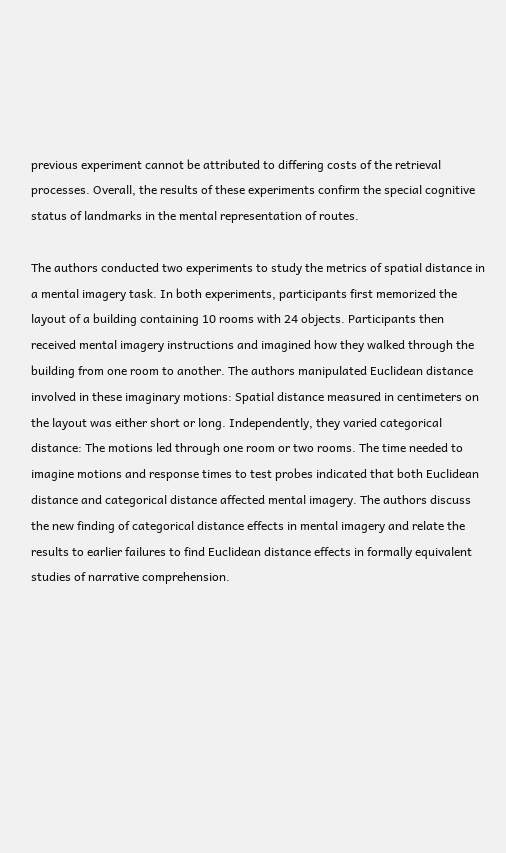previous experiment cannot be attributed to differing costs of the retrieval processes. Overall, the results of these experiments confirm the special cognitive status of landmarks in the mental representation of routes.

The authors conducted two experiments to study the metrics of spatial distance in a mental imagery task. In both experiments, participants first memorized the layout of a building containing 10 rooms with 24 objects. Participants then received mental imagery instructions and imagined how they walked through the building from one room to another. The authors manipulated Euclidean distance involved in these imaginary motions: Spatial distance measured in centimeters on the layout was either short or long. Independently, they varied categorical distance: The motions led through one room or two rooms. The time needed to imagine motions and response times to test probes indicated that both Euclidean distance and categorical distance affected mental imagery. The authors discuss the new finding of categorical distance effects in mental imagery and relate the results to earlier failures to find Euclidean distance effects in formally equivalent studies of narrative comprehension.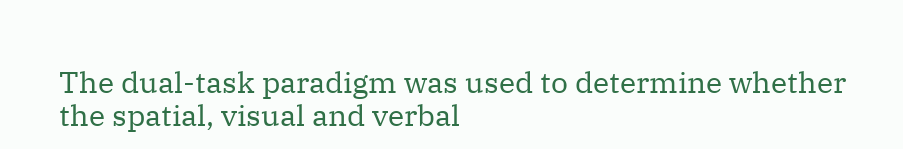The dual-task paradigm was used to determine whether the spatial, visual and verbal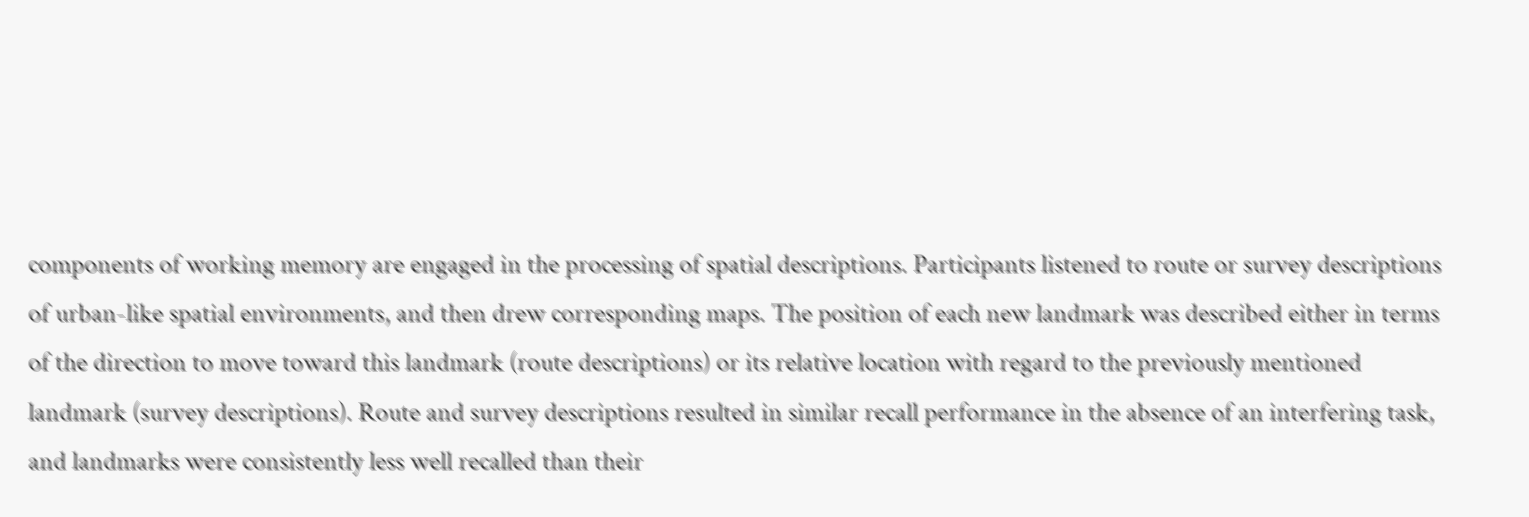components of working memory are engaged in the processing of spatial descriptions. Participants listened to route or survey descriptions of urban-like spatial environments, and then drew corresponding maps. The position of each new landmark was described either in terms of the direction to move toward this landmark (route descriptions) or its relative location with regard to the previously mentioned landmark (survey descriptions). Route and survey descriptions resulted in similar recall performance in the absence of an interfering task, and landmarks were consistently less well recalled than their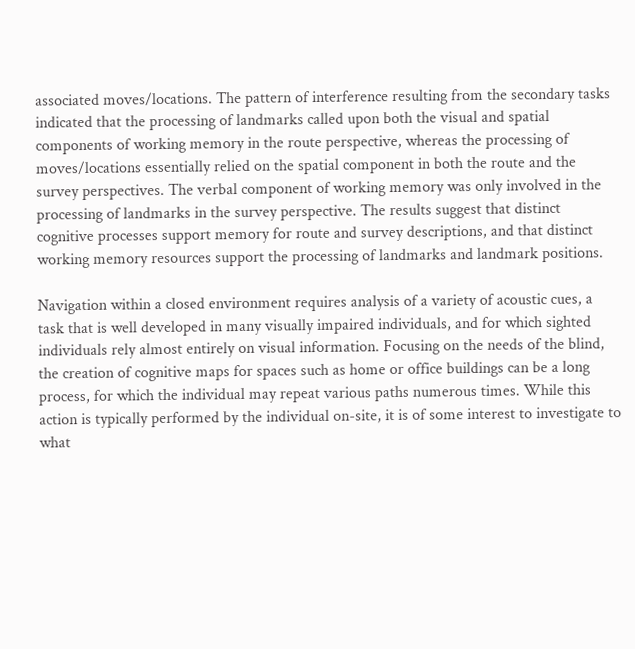associated moves/locations. The pattern of interference resulting from the secondary tasks indicated that the processing of landmarks called upon both the visual and spatial components of working memory in the route perspective, whereas the processing of moves/locations essentially relied on the spatial component in both the route and the survey perspectives. The verbal component of working memory was only involved in the processing of landmarks in the survey perspective. The results suggest that distinct cognitive processes support memory for route and survey descriptions, and that distinct working memory resources support the processing of landmarks and landmark positions.

Navigation within a closed environment requires analysis of a variety of acoustic cues, a task that is well developed in many visually impaired individuals, and for which sighted individuals rely almost entirely on visual information. Focusing on the needs of the blind, the creation of cognitive maps for spaces such as home or office buildings can be a long process, for which the individual may repeat various paths numerous times. While this action is typically performed by the individual on-site, it is of some interest to investigate to what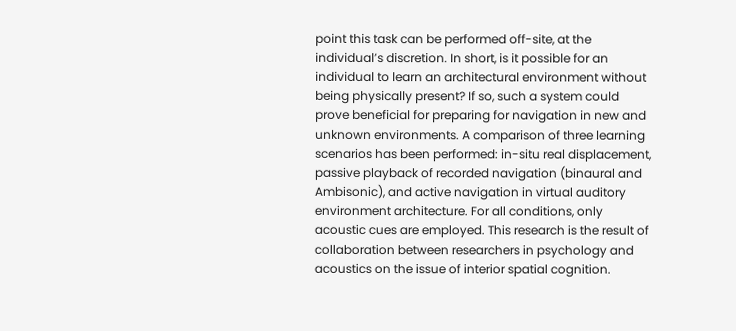point this task can be performed off-site, at the individual’s discretion. In short, is it possible for an individual to learn an architectural environment without being physically present? If so, such a system could prove beneficial for preparing for navigation in new and unknown environments. A comparison of three learning scenarios has been performed: in-situ real displacement, passive playback of recorded navigation (binaural and Ambisonic), and active navigation in virtual auditory environment architecture. For all conditions, only acoustic cues are employed. This research is the result of collaboration between researchers in psychology and acoustics on the issue of interior spatial cognition.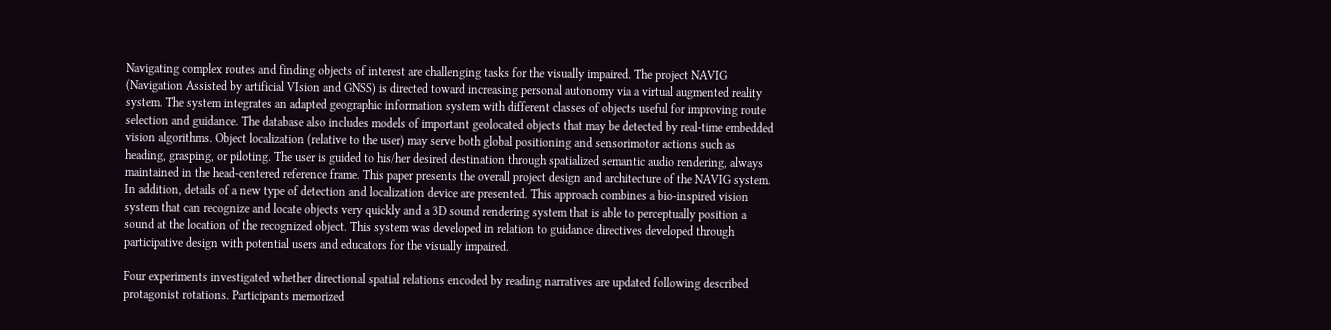Navigating complex routes and finding objects of interest are challenging tasks for the visually impaired. The project NAVIG (Navigation Assisted by artificial VIsion and GNSS) is directed toward increasing personal autonomy via a virtual augmented reality system. The system integrates an adapted geographic information system with different classes of objects useful for improving route selection and guidance. The database also includes models of important geolocated objects that may be detected by real-time embedded vision algorithms. Object localization (relative to the user) may serve both global positioning and sensorimotor actions such as heading, grasping, or piloting. The user is guided to his/her desired destination through spatialized semantic audio rendering, always maintained in the head-centered reference frame. This paper presents the overall project design and architecture of the NAVIG system. In addition, details of a new type of detection and localization device are presented. This approach combines a bio-inspired vision system that can recognize and locate objects very quickly and a 3D sound rendering system that is able to perceptually position a sound at the location of the recognized object. This system was developed in relation to guidance directives developed through participative design with potential users and educators for the visually impaired.

Four experiments investigated whether directional spatial relations encoded by reading narratives are updated following described protagonist rotations. Participants memorized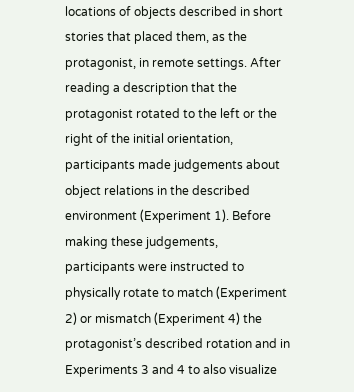locations of objects described in short stories that placed them, as the protagonist, in remote settings. After reading a description that the protagonist rotated to the left or the right of the initial orientation, participants made judgements about object relations in the described environment (Experiment 1). Before making these judgements, participants were instructed to physically rotate to match (Experiment 2) or mismatch (Experiment 4) the protagonist’s described rotation and in Experiments 3 and 4 to also visualize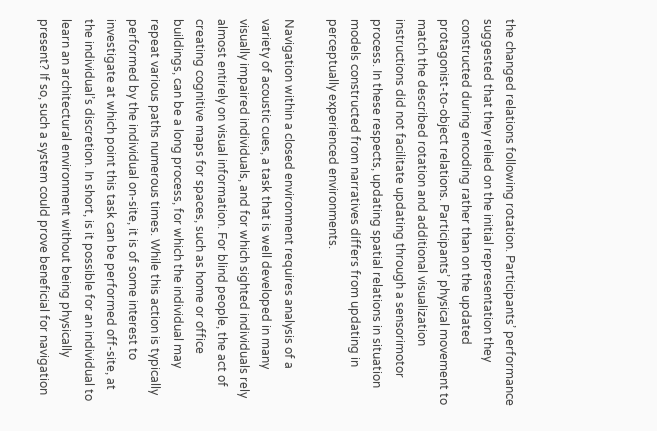the changed relations following rotation. Participants’ performance suggested that they relied on the initial representation they constructed during encoding rather than on the updated protagonist-to-object relations. Participants’ physical movement to match the described rotation and additional visualization instructions did not facilitate updating through a sensorimotor process. In these respects, updating spatial relations in situation models constructed from narratives differs from updating in perceptually experienced environments.

Navigation within a closed environment requires analysis of a variety of acoustic cues, a task that is well developed in many visually impaired individuals, and for which sighted individuals rely almost entirely on visual information. For blind people, the act of creating cognitive maps for spaces, such as home or office buildings, can be a long process, for which the individual may repeat various paths numerous times. While this action is typically performed by the individual on-site, it is of some interest to investigate at which point this task can be performed off-site, at the individual’s discretion. In short, is it possible for an individual to learn an architectural environment without being physically present? If so, such a system could prove beneficial for navigation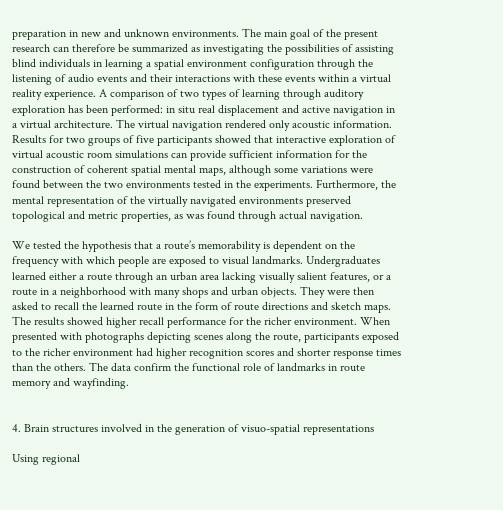preparation in new and unknown environments. The main goal of the present research can therefore be summarized as investigating the possibilities of assisting blind individuals in learning a spatial environment configuration through the listening of audio events and their interactions with these events within a virtual reality experience. A comparison of two types of learning through auditory exploration has been performed: in situ real displacement and active navigation in a virtual architecture. The virtual navigation rendered only acoustic information. Results for two groups of five participants showed that interactive exploration of virtual acoustic room simulations can provide sufficient information for the construction of coherent spatial mental maps, although some variations were found between the two environments tested in the experiments. Furthermore, the mental representation of the virtually navigated environments preserved topological and metric properties, as was found through actual navigation.

We tested the hypothesis that a route’s memorability is dependent on the frequency with which people are exposed to visual landmarks. Undergraduates learned either a route through an urban area lacking visually salient features, or a route in a neighborhood with many shops and urban objects. They were then asked to recall the learned route in the form of route directions and sketch maps. The results showed higher recall performance for the richer environment. When presented with photographs depicting scenes along the route, participants exposed to the richer environment had higher recognition scores and shorter response times than the others. The data confirm the functional role of landmarks in route memory and wayfinding.


4. Brain structures involved in the generation of visuo-spatial representations

Using regional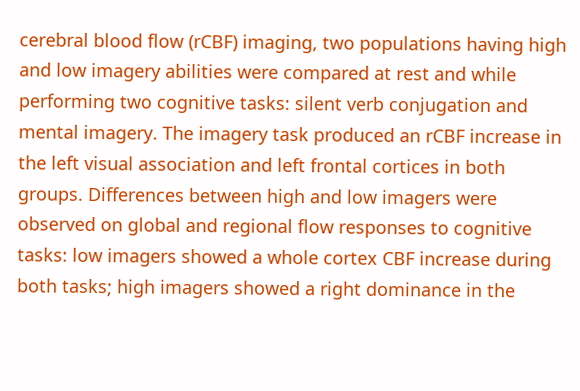cerebral blood flow (rCBF) imaging, two populations having high and low imagery abilities were compared at rest and while performing two cognitive tasks: silent verb conjugation and mental imagery. The imagery task produced an rCBF increase in the left visual association and left frontal cortices in both groups. Differences between high and low imagers were observed on global and regional flow responses to cognitive tasks: low imagers showed a whole cortex CBF increase during both tasks; high imagers showed a right dominance in the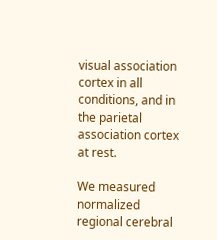visual association cortex in all conditions, and in the parietal association cortex at rest.

We measured normalized regional cerebral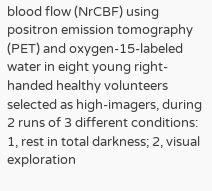blood flow (NrCBF) using positron emission tomography (PET) and oxygen-15-labeled water in eight young right-handed healthy volunteers selected as high-imagers, during 2 runs of 3 different conditions: 1, rest in total darkness; 2, visual exploration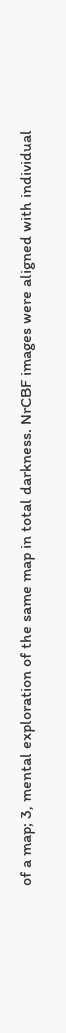of a map; 3, mental exploration of the same map in total darkness. NrCBF images were aligned with individual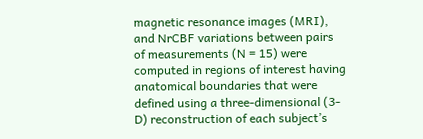magnetic resonance images (MRI), and NrCBF variations between pairs of measurements (N = 15) were computed in regions of interest having anatomical boundaries that were defined using a three-dimensional (3-D) reconstruction of each subject’s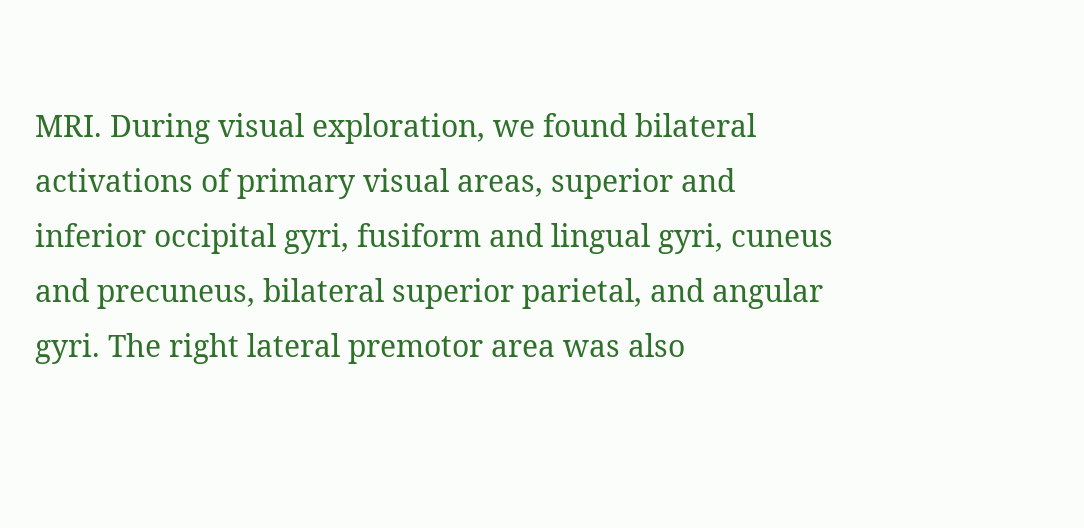MRI. During visual exploration, we found bilateral activations of primary visual areas, superior and inferior occipital gyri, fusiform and lingual gyri, cuneus and precuneus, bilateral superior parietal, and angular gyri. The right lateral premotor area was also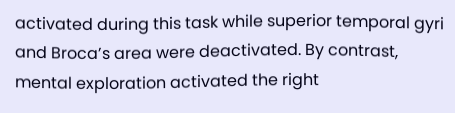activated during this task while superior temporal gyri and Broca’s area were deactivated. By contrast, mental exploration activated the right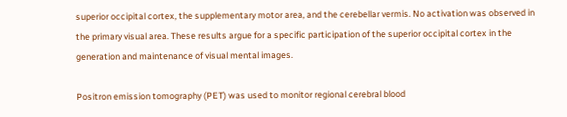superior occipital cortex, the supplementary motor area, and the cerebellar vermis. No activation was observed in the primary visual area. These results argue for a specific participation of the superior occipital cortex in the generation and maintenance of visual mental images.

Positron emission tomography (PET) was used to monitor regional cerebral blood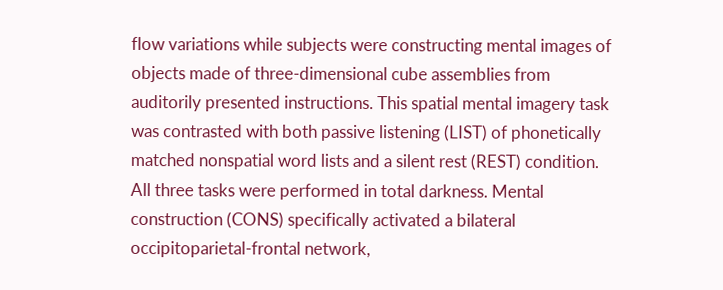flow variations while subjects were constructing mental images of objects made of three-dimensional cube assemblies from auditorily presented instructions. This spatial mental imagery task was contrasted with both passive listening (LIST) of phonetically matched nonspatial word lists and a silent rest (REST) condition. All three tasks were performed in total darkness. Mental construction (CONS) specifically activated a bilateral occipitoparietal-frontal network,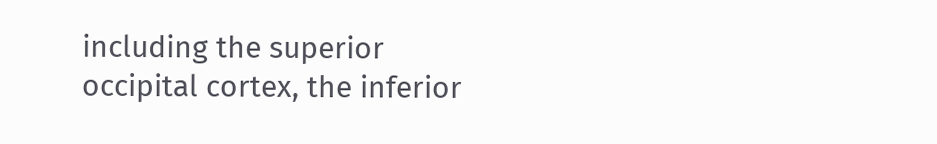including the superior occipital cortex, the inferior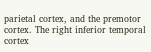parietal cortex, and the premotor cortex. The right inferior temporal cortex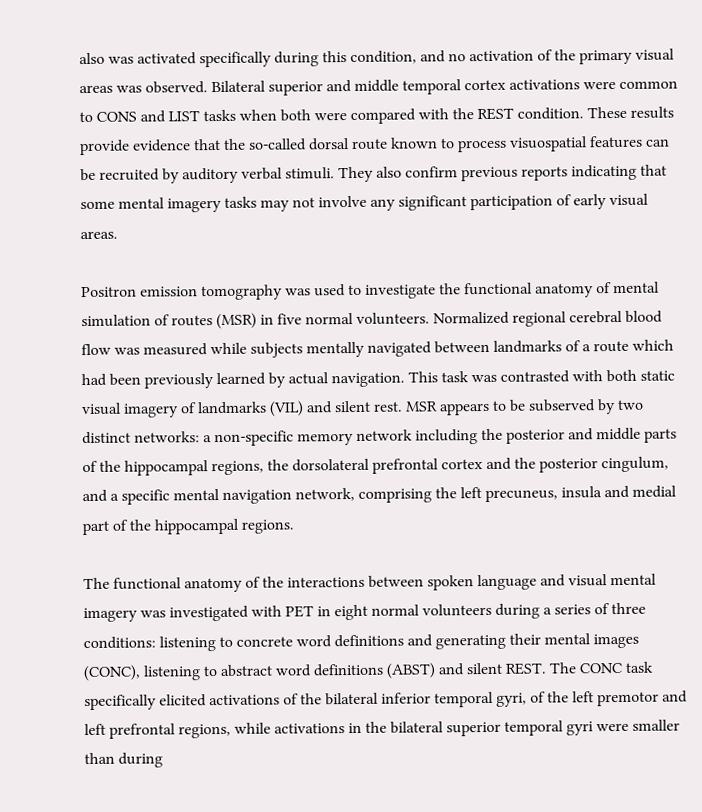also was activated specifically during this condition, and no activation of the primary visual areas was observed. Bilateral superior and middle temporal cortex activations were common to CONS and LIST tasks when both were compared with the REST condition. These results provide evidence that the so-called dorsal route known to process visuospatial features can be recruited by auditory verbal stimuli. They also confirm previous reports indicating that some mental imagery tasks may not involve any significant participation of early visual areas.

Positron emission tomography was used to investigate the functional anatomy of mental simulation of routes (MSR) in five normal volunteers. Normalized regional cerebral blood flow was measured while subjects mentally navigated between landmarks of a route which had been previously learned by actual navigation. This task was contrasted with both static visual imagery of landmarks (VIL) and silent rest. MSR appears to be subserved by two distinct networks: a non-specific memory network including the posterior and middle parts of the hippocampal regions, the dorsolateral prefrontal cortex and the posterior cingulum, and a specific mental navigation network, comprising the left precuneus, insula and medial part of the hippocampal regions.

The functional anatomy of the interactions between spoken language and visual mental imagery was investigated with PET in eight normal volunteers during a series of three conditions: listening to concrete word definitions and generating their mental images (CONC), listening to abstract word definitions (ABST) and silent REST. The CONC task specifically elicited activations of the bilateral inferior temporal gyri, of the left premotor and left prefrontal regions, while activations in the bilateral superior temporal gyri were smaller than during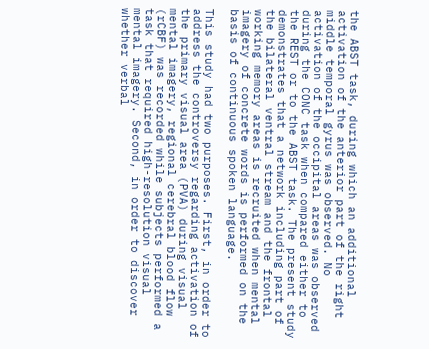the ABST task, during which an additional activation of the anterior part of the right middle temporal gyrus was observed. No activation of the occipital areas was observed during the CONC task when compared either to the REST or to the ABST task. The present study demonstrates that a network including part of the bilateral ventral stream and the frontal working memory areas is recruited when mental imagery of concrete words is performed on the basis of continuous spoken language.

This study had two purposes. First, in order to address the controversy regarding activation of the primary visual area (PVA) during visual mental imagery, regional cerebral blood flow (rCBF) was recorded while subjects performed a task that required high-resolution visual mental imagery. Second, in order to discover whether verbal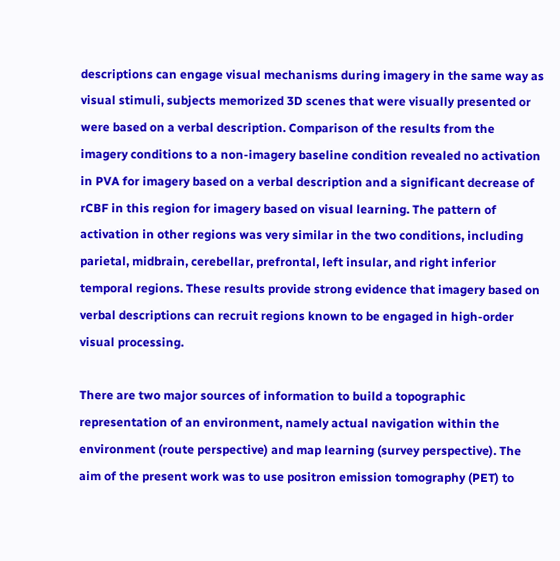descriptions can engage visual mechanisms during imagery in the same way as visual stimuli, subjects memorized 3D scenes that were visually presented or were based on a verbal description. Comparison of the results from the imagery conditions to a non-imagery baseline condition revealed no activation in PVA for imagery based on a verbal description and a significant decrease of rCBF in this region for imagery based on visual learning. The pattern of activation in other regions was very similar in the two conditions, including parietal, midbrain, cerebellar, prefrontal, left insular, and right inferior temporal regions. These results provide strong evidence that imagery based on verbal descriptions can recruit regions known to be engaged in high-order visual processing.

There are two major sources of information to build a topographic representation of an environment, namely actual navigation within the environment (route perspective) and map learning (survey perspective). The aim of the present work was to use positron emission tomography (PET) to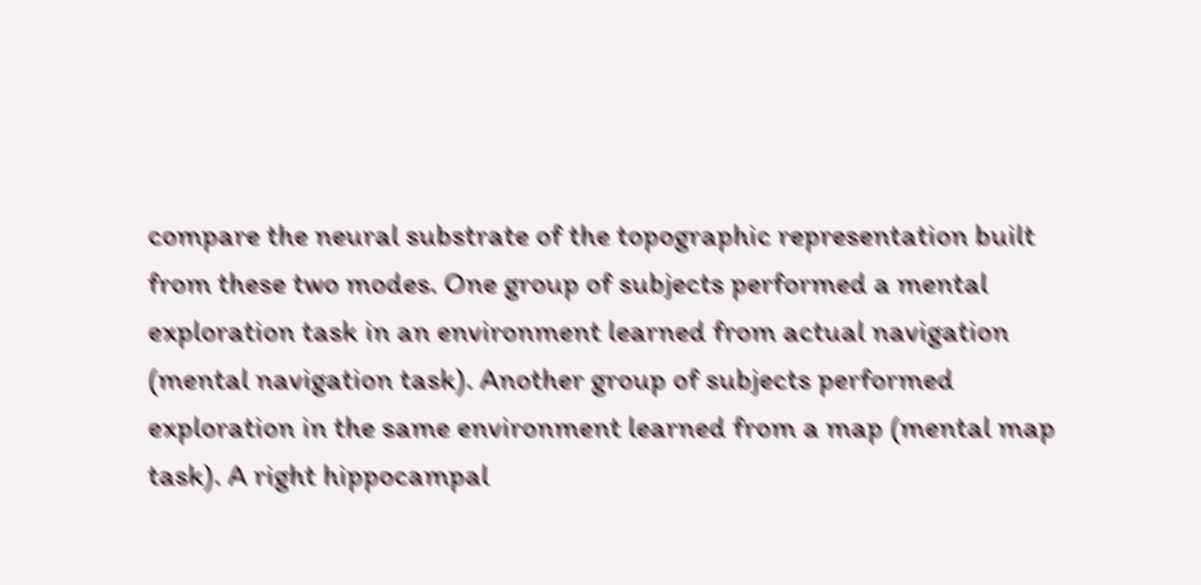compare the neural substrate of the topographic representation built from these two modes. One group of subjects performed a mental exploration task in an environment learned from actual navigation (mental navigation task). Another group of subjects performed exploration in the same environment learned from a map (mental map task). A right hippocampal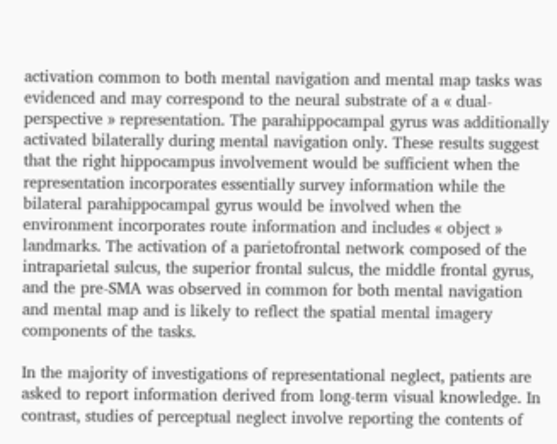activation common to both mental navigation and mental map tasks was evidenced and may correspond to the neural substrate of a « dual-perspective » representation. The parahippocampal gyrus was additionally activated bilaterally during mental navigation only. These results suggest that the right hippocampus involvement would be sufficient when the representation incorporates essentially survey information while the bilateral parahippocampal gyrus would be involved when the environment incorporates route information and includes « object » landmarks. The activation of a parietofrontal network composed of the intraparietal sulcus, the superior frontal sulcus, the middle frontal gyrus, and the pre-SMA was observed in common for both mental navigation and mental map and is likely to reflect the spatial mental imagery components of the tasks.

In the majority of investigations of representational neglect, patients are asked to report information derived from long-term visual knowledge. In contrast, studies of perceptual neglect involve reporting the contents of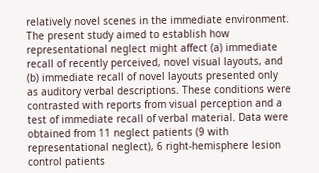relatively novel scenes in the immediate environment. The present study aimed to establish how representational neglect might affect (a) immediate recall of recently perceived, novel visual layouts, and (b) immediate recall of novel layouts presented only as auditory verbal descriptions. These conditions were contrasted with reports from visual perception and a test of immediate recall of verbal material. Data were obtained from 11 neglect patients (9 with representational neglect), 6 right-hemisphere lesion control patients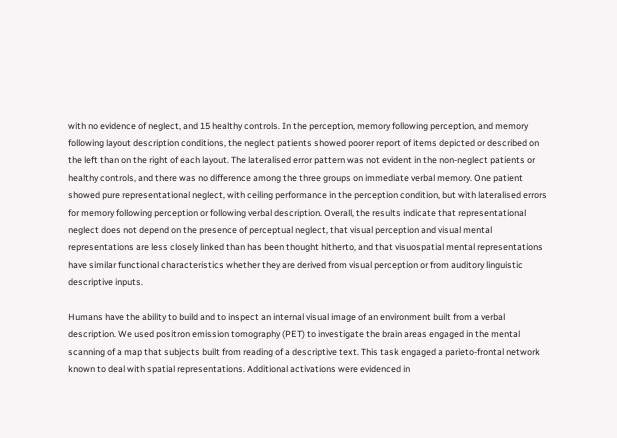with no evidence of neglect, and 15 healthy controls. In the perception, memory following perception, and memory following layout description conditions, the neglect patients showed poorer report of items depicted or described on the left than on the right of each layout. The lateralised error pattern was not evident in the non-neglect patients or healthy controls, and there was no difference among the three groups on immediate verbal memory. One patient showed pure representational neglect, with ceiling performance in the perception condition, but with lateralised errors for memory following perception or following verbal description. Overall, the results indicate that representational neglect does not depend on the presence of perceptual neglect, that visual perception and visual mental representations are less closely linked than has been thought hitherto, and that visuospatial mental representations have similar functional characteristics whether they are derived from visual perception or from auditory linguistic descriptive inputs.

Humans have the ability to build and to inspect an internal visual image of an environment built from a verbal description. We used positron emission tomography (PET) to investigate the brain areas engaged in the mental scanning of a map that subjects built from reading of a descriptive text. This task engaged a parieto-frontal network known to deal with spatial representations. Additional activations were evidenced in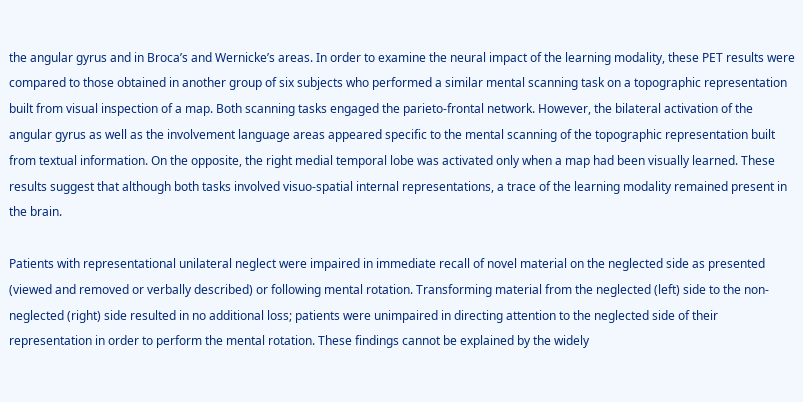the angular gyrus and in Broca’s and Wernicke’s areas. In order to examine the neural impact of the learning modality, these PET results were compared to those obtained in another group of six subjects who performed a similar mental scanning task on a topographic representation built from visual inspection of a map. Both scanning tasks engaged the parieto-frontal network. However, the bilateral activation of the angular gyrus as well as the involvement language areas appeared specific to the mental scanning of the topographic representation built from textual information. On the opposite, the right medial temporal lobe was activated only when a map had been visually learned. These results suggest that although both tasks involved visuo-spatial internal representations, a trace of the learning modality remained present in the brain.

Patients with representational unilateral neglect were impaired in immediate recall of novel material on the neglected side as presented (viewed and removed or verbally described) or following mental rotation. Transforming material from the neglected (left) side to the non-neglected (right) side resulted in no additional loss; patients were unimpaired in directing attention to the neglected side of their representation in order to perform the mental rotation. These findings cannot be explained by the widely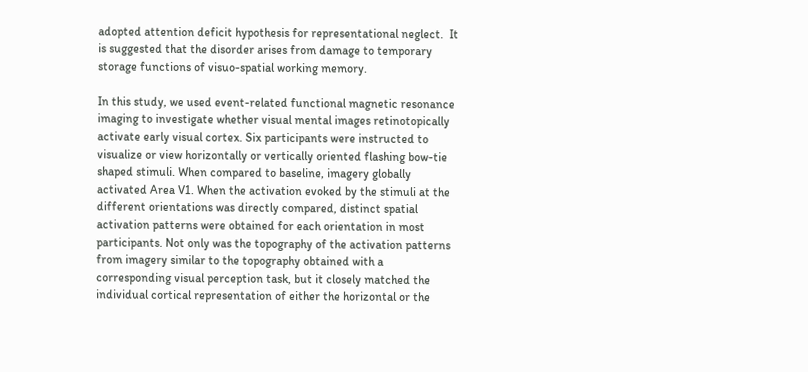adopted attention deficit hypothesis for representational neglect.  It is suggested that the disorder arises from damage to temporary storage functions of visuo-spatial working memory.

In this study, we used event-related functional magnetic resonance imaging to investigate whether visual mental images retinotopically activate early visual cortex. Six participants were instructed to visualize or view horizontally or vertically oriented flashing bow-tie shaped stimuli. When compared to baseline, imagery globally activated Area V1. When the activation evoked by the stimuli at the different orientations was directly compared, distinct spatial activation patterns were obtained for each orientation in most participants. Not only was the topography of the activation patterns from imagery similar to the topography obtained with a corresponding visual perception task, but it closely matched the individual cortical representation of either the horizontal or the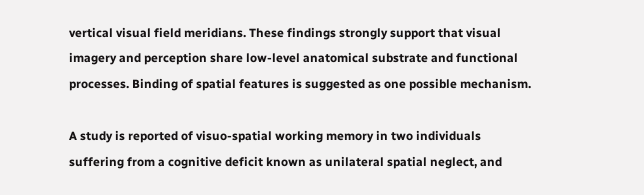vertical visual field meridians. These findings strongly support that visual imagery and perception share low-level anatomical substrate and functional processes. Binding of spatial features is suggested as one possible mechanism.

A study is reported of visuo-spatial working memory in two individuals suffering from a cognitive deficit known as unilateral spatial neglect, and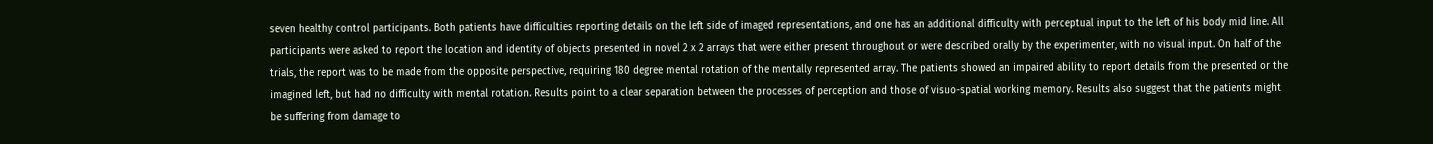seven healthy control participants. Both patients have difficulties reporting details on the left side of imaged representations, and one has an additional difficulty with perceptual input to the left of his body mid line. All participants were asked to report the location and identity of objects presented in novel 2 x 2 arrays that were either present throughout or were described orally by the experimenter, with no visual input. On half of the trials, the report was to be made from the opposite perspective, requiring 180 degree mental rotation of the mentally represented array. The patients showed an impaired ability to report details from the presented or the imagined left, but had no difficulty with mental rotation. Results point to a clear separation between the processes of perception and those of visuo-spatial working memory. Results also suggest that the patients might be suffering from damage to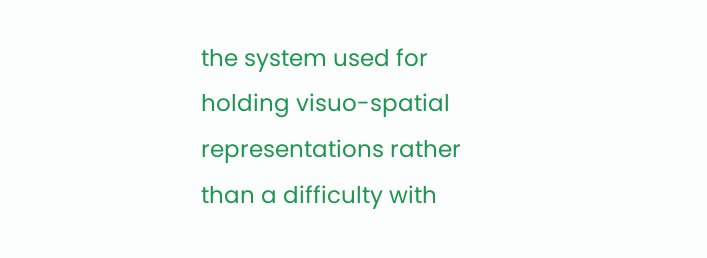the system used for holding visuo-spatial representations rather than a difficulty with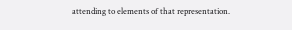attending to elements of that representation.